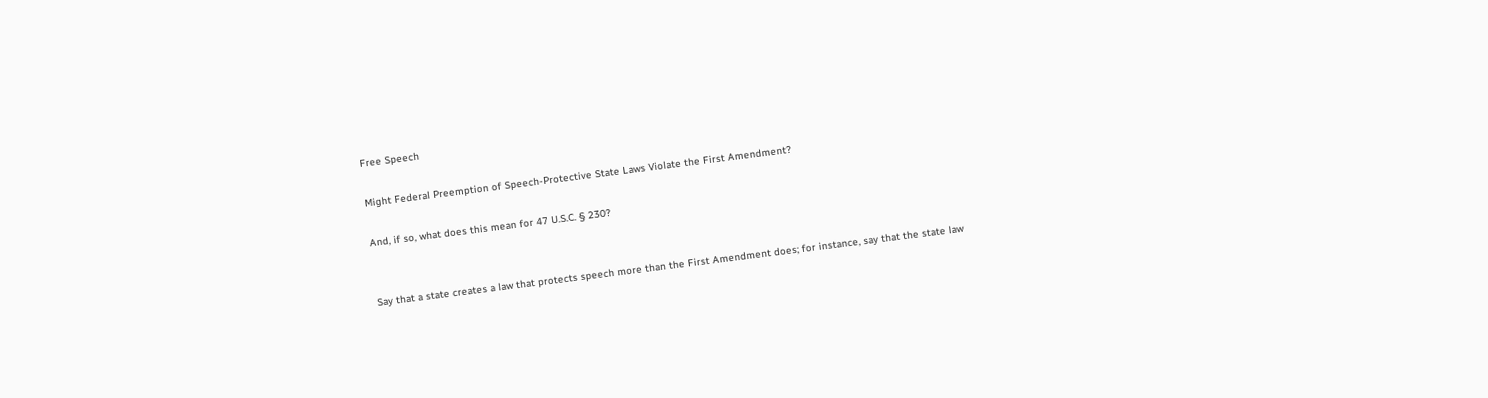Free Speech

Might Federal Preemption of Speech-Protective State Laws Violate the First Amendment?

And, if so, what does this mean for 47 U.S.C. § 230?


Say that a state creates a law that protects speech more than the First Amendment does; for instance, say that the state law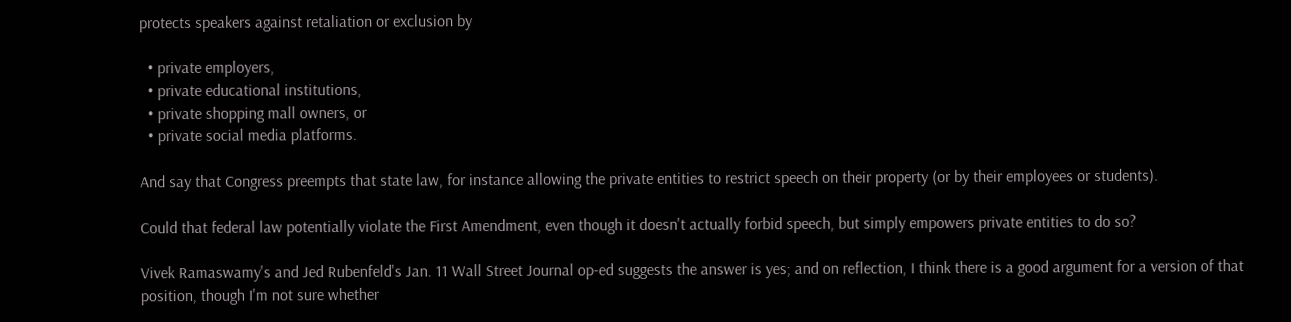protects speakers against retaliation or exclusion by

  • private employers,
  • private educational institutions,
  • private shopping mall owners, or
  • private social media platforms.

And say that Congress preempts that state law, for instance allowing the private entities to restrict speech on their property (or by their employees or students).

Could that federal law potentially violate the First Amendment, even though it doesn't actually forbid speech, but simply empowers private entities to do so?

Vivek Ramaswamy's and Jed Rubenfeld's Jan. 11 Wall Street Journal op-ed suggests the answer is yes; and on reflection, I think there is a good argument for a version of that position, though I'm not sure whether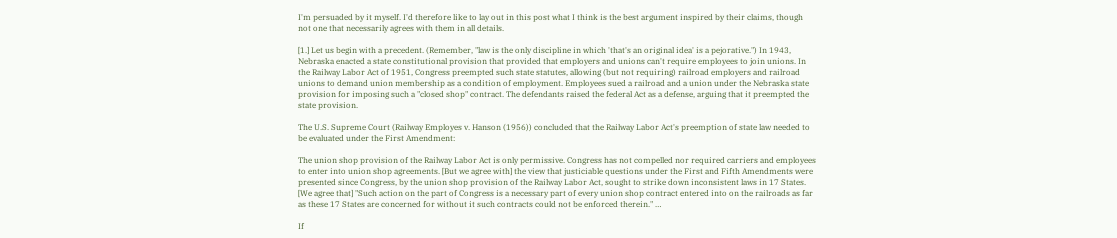I'm persuaded by it myself. I'd therefore like to lay out in this post what I think is the best argument inspired by their claims, though not one that necessarily agrees with them in all details.

[1.] Let us begin with a precedent. (Remember, "law is the only discipline in which 'that's an original idea' is a pejorative.") In 1943, Nebraska enacted a state constitutional provision that provided that employers and unions can't require employees to join unions. In the Railway Labor Act of 1951, Congress preempted such state statutes, allowing (but not requiring) railroad employers and railroad unions to demand union membership as a condition of employment. Employees sued a railroad and a union under the Nebraska state provision for imposing such a "closed shop" contract. The defendants raised the federal Act as a defense, arguing that it preempted the state provision.

The U.S. Supreme Court (Railway Employes v. Hanson (1956)) concluded that the Railway Labor Act's preemption of state law needed to be evaluated under the First Amendment:

The union shop provision of the Railway Labor Act is only permissive. Congress has not compelled nor required carriers and employees to enter into union shop agreements. [But we agree with] the view that justiciable questions under the First and Fifth Amendments were presented since Congress, by the union shop provision of the Railway Labor Act, sought to strike down inconsistent laws in 17 States. [We agree that] "Such action on the part of Congress is a necessary part of every union shop contract entered into on the railroads as far as these 17 States are concerned for without it such contracts could not be enforced therein." …

If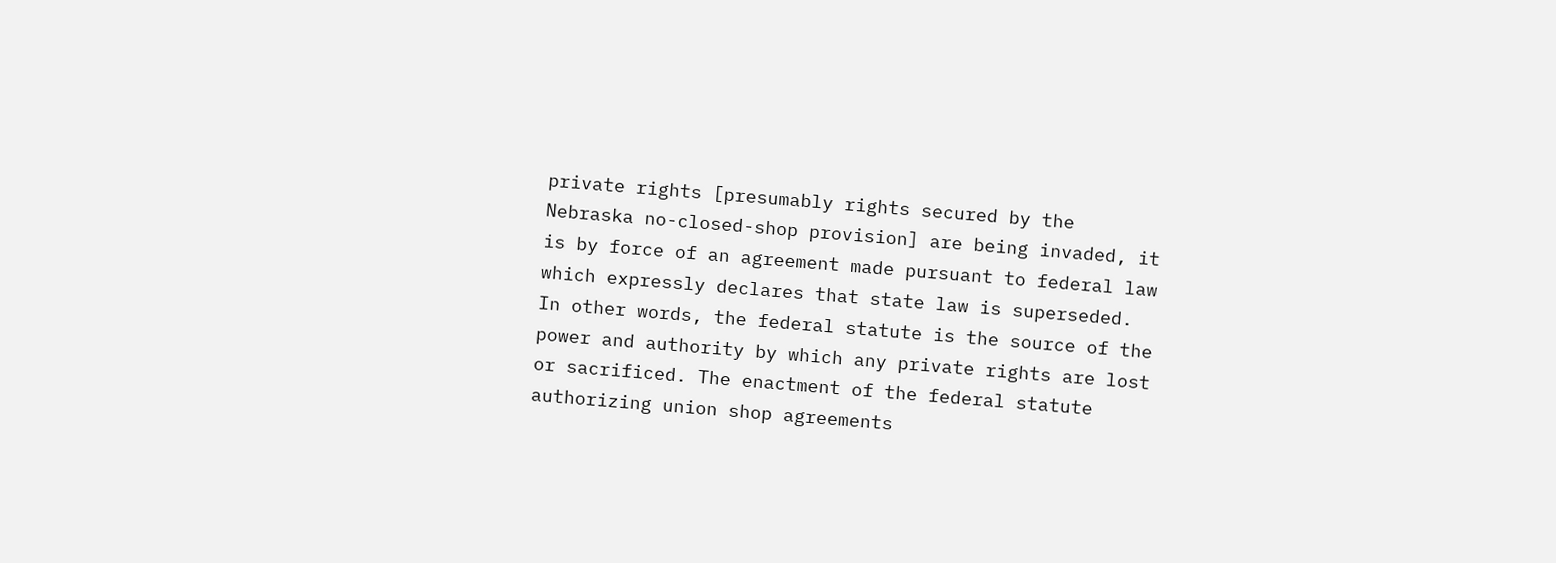private rights [presumably rights secured by the Nebraska no-closed-shop provision] are being invaded, it is by force of an agreement made pursuant to federal law which expressly declares that state law is superseded. In other words, the federal statute is the source of the power and authority by which any private rights are lost or sacrificed. The enactment of the federal statute authorizing union shop agreements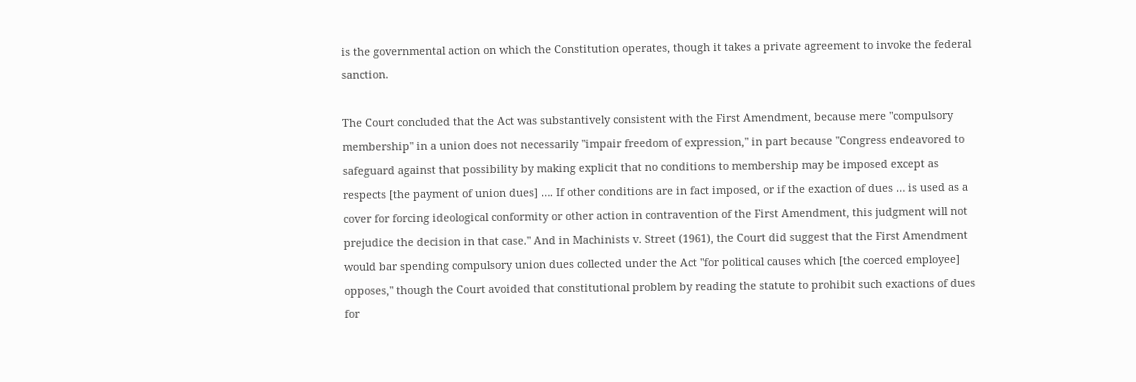is the governmental action on which the Constitution operates, though it takes a private agreement to invoke the federal sanction.

The Court concluded that the Act was substantively consistent with the First Amendment, because mere "compulsory membership" in a union does not necessarily "impair freedom of expression," in part because "Congress endeavored to safeguard against that possibility by making explicit that no conditions to membership may be imposed except as respects [the payment of union dues] …. If other conditions are in fact imposed, or if the exaction of dues … is used as a cover for forcing ideological conformity or other action in contravention of the First Amendment, this judgment will not prejudice the decision in that case." And in Machinists v. Street (1961), the Court did suggest that the First Amendment would bar spending compulsory union dues collected under the Act "for political causes which [the coerced employee] opposes," though the Court avoided that constitutional problem by reading the statute to prohibit such exactions of dues for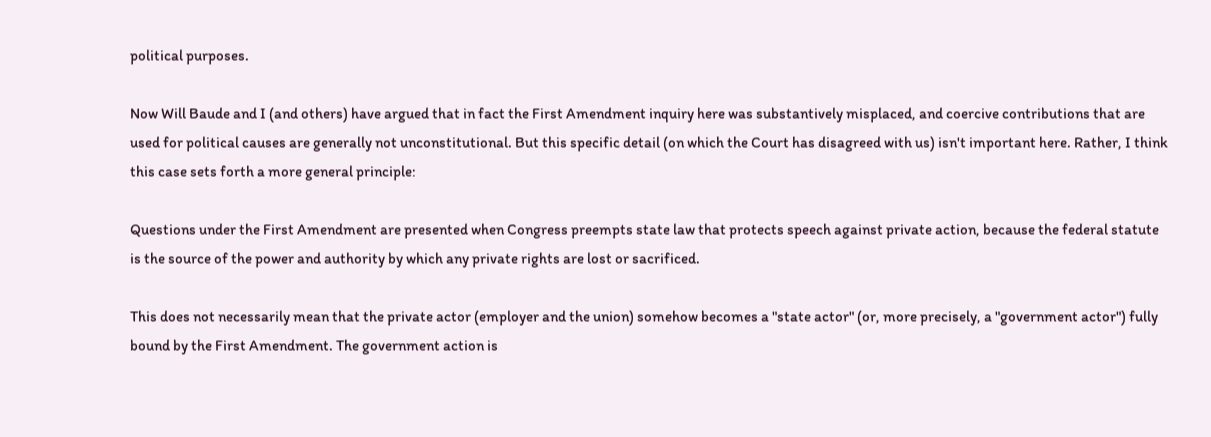political purposes.

Now Will Baude and I (and others) have argued that in fact the First Amendment inquiry here was substantively misplaced, and coercive contributions that are used for political causes are generally not unconstitutional. But this specific detail (on which the Court has disagreed with us) isn't important here. Rather, I think this case sets forth a more general principle:

Questions under the First Amendment are presented when Congress preempts state law that protects speech against private action, because the federal statute is the source of the power and authority by which any private rights are lost or sacrificed.

This does not necessarily mean that the private actor (employer and the union) somehow becomes a "state actor" (or, more precisely, a "government actor") fully bound by the First Amendment. The government action is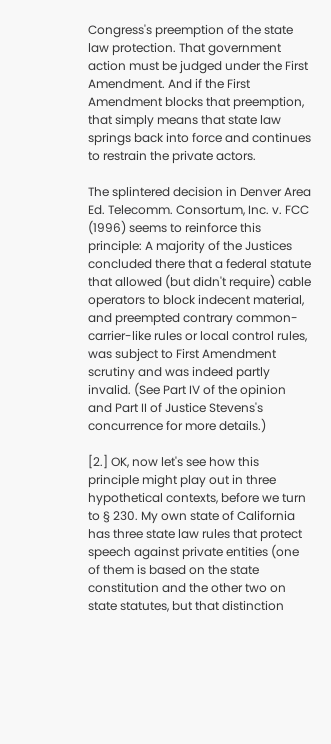Congress's preemption of the state law protection. That government action must be judged under the First Amendment. And if the First Amendment blocks that preemption, that simply means that state law springs back into force and continues to restrain the private actors.

The splintered decision in Denver Area Ed. Telecomm. Consortum, Inc. v. FCC (1996) seems to reinforce this principle: A majority of the Justices concluded there that a federal statute that allowed (but didn't require) cable operators to block indecent material, and preempted contrary common-carrier-like rules or local control rules, was subject to First Amendment scrutiny and was indeed partly invalid. (See Part IV of the opinion and Part II of Justice Stevens's concurrence for more details.)

[2.] OK, now let's see how this principle might play out in three hypothetical contexts, before we turn to § 230. My own state of California has three state law rules that protect speech against private entities (one of them is based on the state constitution and the other two on state statutes, but that distinction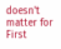doesn't matter for First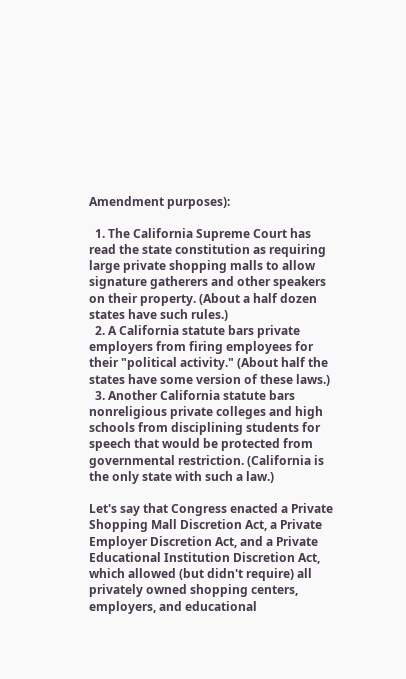Amendment purposes):

  1. The California Supreme Court has read the state constitution as requiring large private shopping malls to allow signature gatherers and other speakers on their property. (About a half dozen states have such rules.)
  2. A California statute bars private employers from firing employees for their "political activity." (About half the states have some version of these laws.)
  3. Another California statute bars nonreligious private colleges and high schools from disciplining students for speech that would be protected from governmental restriction. (California is the only state with such a law.)

Let's say that Congress enacted a Private Shopping Mall Discretion Act, a Private Employer Discretion Act, and a Private Educational Institution Discretion Act, which allowed (but didn't require) all privately owned shopping centers, employers, and educational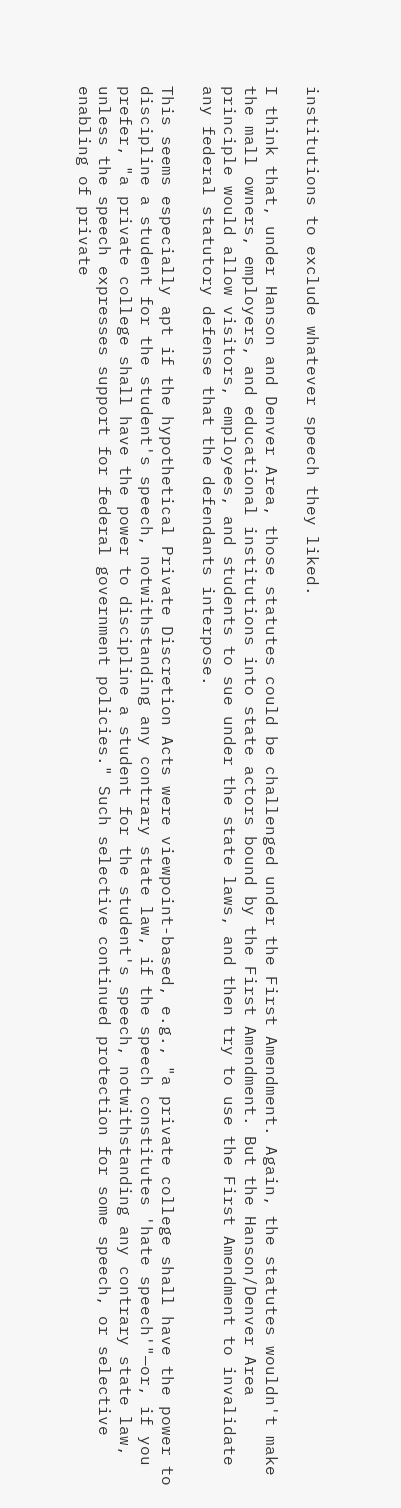institutions to exclude whatever speech they liked.

I think that, under Hanson and Denver Area, those statutes could be challenged under the First Amendment. Again, the statutes wouldn't make the mall owners, employers, and educational institutions into state actors bound by the First Amendment. But the Hanson/Denver Area principle would allow visitors, employees, and students to sue under the state laws, and then try to use the First Amendment to invalidate any federal statutory defense that the defendants interpose.

This seems especially apt if the hypothetical Private Discretion Acts were viewpoint-based, e.g., "a private college shall have the power to discipline a student for the student's speech, notwithstanding any contrary state law, if the speech constitutes 'hate speech'"—or, if you prefer, "a private college shall have the power to discipline a student for the student's speech, notwithstanding any contrary state law, unless the speech expresses support for federal government policies." Such selective continued protection for some speech, or selective enabling of private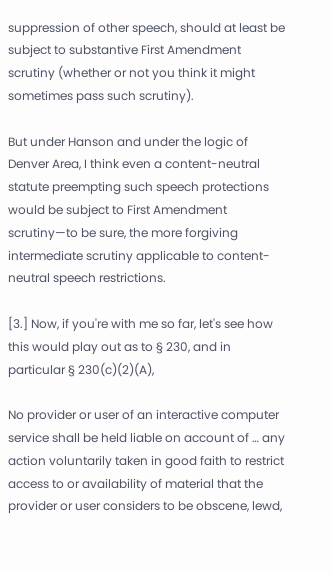suppression of other speech, should at least be subject to substantive First Amendment scrutiny (whether or not you think it might sometimes pass such scrutiny).

But under Hanson and under the logic of Denver Area, I think even a content-neutral statute preempting such speech protections would be subject to First Amendment scrutiny—to be sure, the more forgiving intermediate scrutiny applicable to content-neutral speech restrictions.

[3.] Now, if you're with me so far, let's see how this would play out as to § 230, and in particular § 230(c)(2)(A),

No provider or user of an interactive computer service shall be held liable on account of … any action voluntarily taken in good faith to restrict access to or availability of material that the provider or user considers to be obscene, lewd,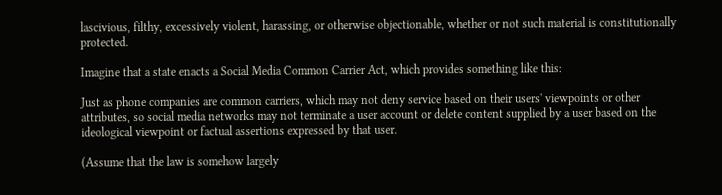lascivious, filthy, excessively violent, harassing, or otherwise objectionable, whether or not such material is constitutionally protected.

Imagine that a state enacts a Social Media Common Carrier Act, which provides something like this:

Just as phone companies are common carriers, which may not deny service based on their users' viewpoints or other attributes, so social media networks may not terminate a user account or delete content supplied by a user based on the ideological viewpoint or factual assertions expressed by that user.

(Assume that the law is somehow largely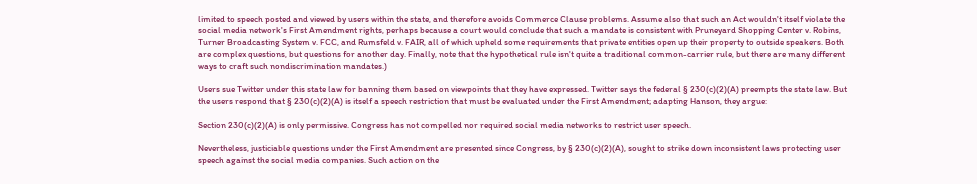limited to speech posted and viewed by users within the state, and therefore avoids Commerce Clause problems. Assume also that such an Act wouldn't itself violate the social media network's First Amendment rights, perhaps because a court would conclude that such a mandate is consistent with Pruneyard Shopping Center v. Robins, Turner Broadcasting System v. FCC, and Rumsfeld v. FAIR, all of which upheld some requirements that private entities open up their property to outside speakers. Both are complex questions, but questions for another day. Finally, note that the hypothetical rule isn't quite a traditional common-carrier rule, but there are many different ways to craft such nondiscrimination mandates.)

Users sue Twitter under this state law for banning them based on viewpoints that they have expressed. Twitter says the federal § 230(c)(2)(A) preempts the state law. But the users respond that § 230(c)(2)(A) is itself a speech restriction that must be evaluated under the First Amendment; adapting Hanson, they argue:

Section 230(c)(2)(A) is only permissive. Congress has not compelled nor required social media networks to restrict user speech.

Nevertheless, justiciable questions under the First Amendment are presented since Congress, by § 230(c)(2)(A), sought to strike down inconsistent laws protecting user speech against the social media companies. Such action on the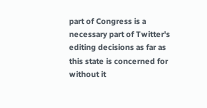part of Congress is a necessary part of Twitter's editing decisions as far as this state is concerned for without it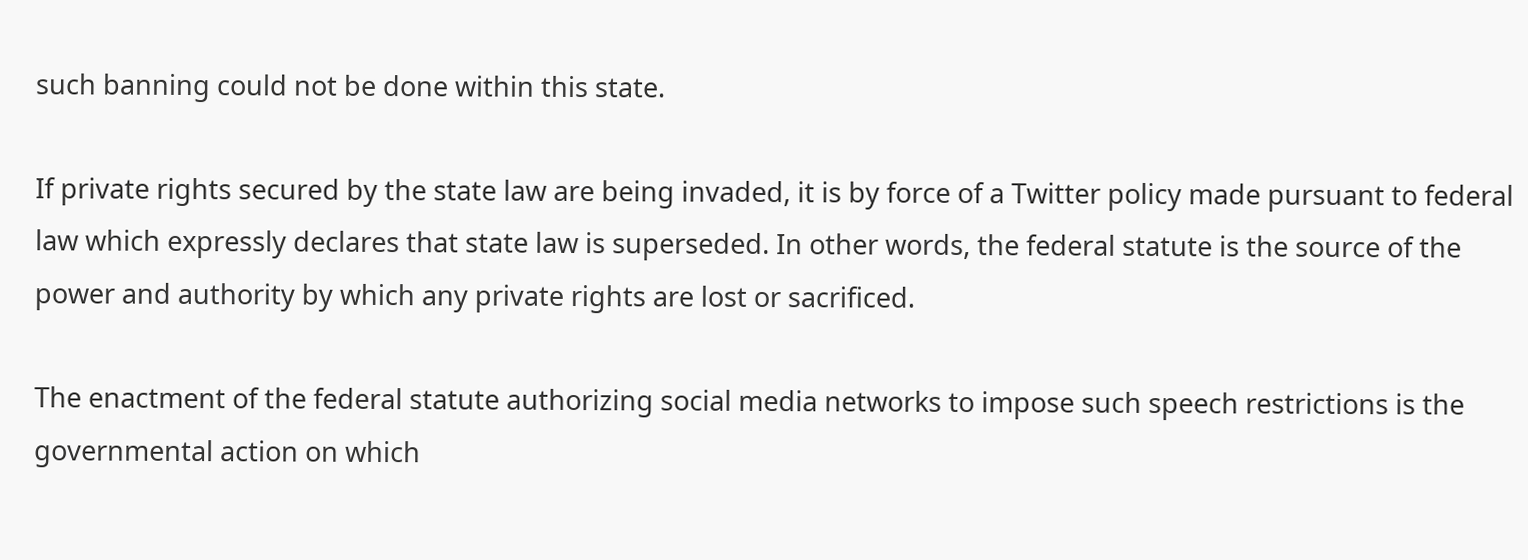such banning could not be done within this state.

If private rights secured by the state law are being invaded, it is by force of a Twitter policy made pursuant to federal law which expressly declares that state law is superseded. In other words, the federal statute is the source of the power and authority by which any private rights are lost or sacrificed.

The enactment of the federal statute authorizing social media networks to impose such speech restrictions is the governmental action on which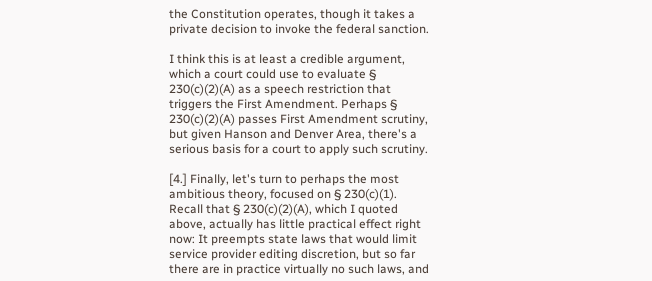the Constitution operates, though it takes a private decision to invoke the federal sanction.

I think this is at least a credible argument, which a court could use to evaluate § 230(c)(2)(A) as a speech restriction that triggers the First Amendment. Perhaps § 230(c)(2)(A) passes First Amendment scrutiny, but given Hanson and Denver Area, there's a serious basis for a court to apply such scrutiny.

[4.] Finally, let's turn to perhaps the most ambitious theory, focused on § 230(c)(1). Recall that § 230(c)(2)(A), which I quoted above, actually has little practical effect right now: It preempts state laws that would limit service provider editing discretion, but so far there are in practice virtually no such laws, and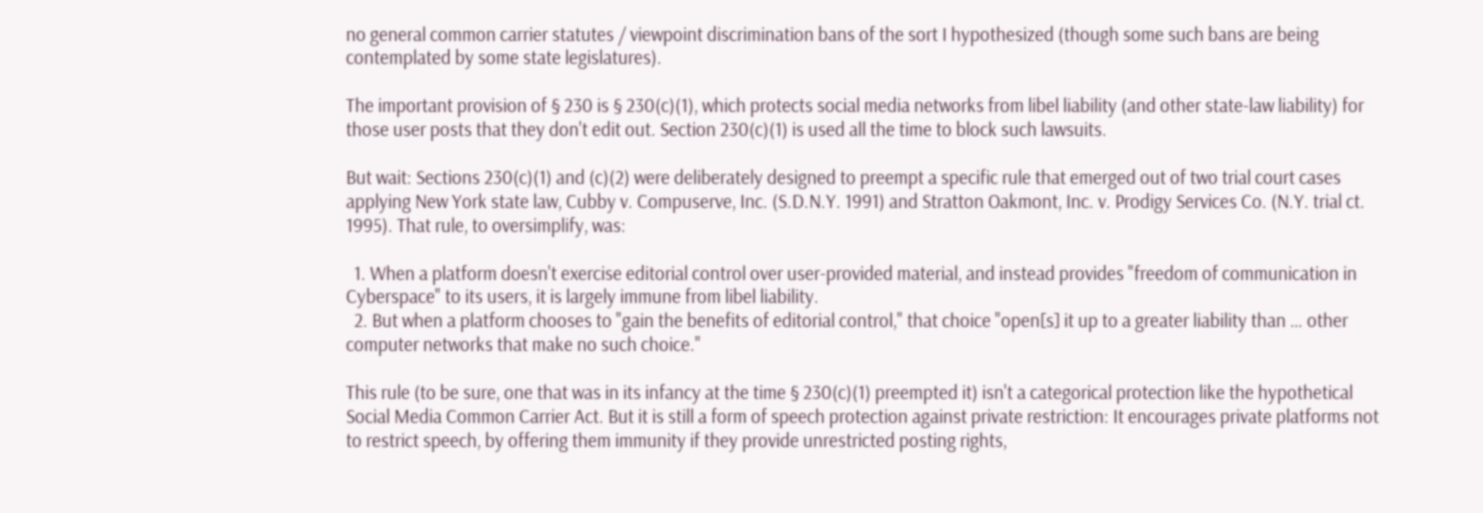no general common carrier statutes / viewpoint discrimination bans of the sort I hypothesized (though some such bans are being contemplated by some state legislatures).

The important provision of § 230 is § 230(c)(1), which protects social media networks from libel liability (and other state-law liability) for those user posts that they don't edit out. Section 230(c)(1) is used all the time to block such lawsuits.

But wait: Sections 230(c)(1) and (c)(2) were deliberately designed to preempt a specific rule that emerged out of two trial court cases applying New York state law, Cubby v. Compuserve, Inc. (S.D.N.Y. 1991) and Stratton Oakmont, Inc. v. Prodigy Services Co. (N.Y. trial ct. 1995). That rule, to oversimplify, was:

  1. When a platform doesn't exercise editorial control over user-provided material, and instead provides "freedom of communication in Cyberspace" to its users, it is largely immune from libel liability.
  2. But when a platform chooses to "gain the benefits of editorial control," that choice "open[s] it up to a greater liability than … other computer networks that make no such choice."

This rule (to be sure, one that was in its infancy at the time § 230(c)(1) preempted it) isn't a categorical protection like the hypothetical Social Media Common Carrier Act. But it is still a form of speech protection against private restriction: It encourages private platforms not to restrict speech, by offering them immunity if they provide unrestricted posting rights,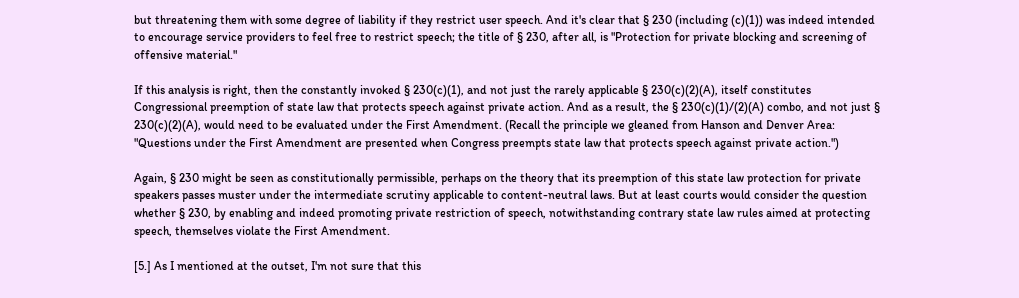but threatening them with some degree of liability if they restrict user speech. And it's clear that § 230 (including (c)(1)) was indeed intended to encourage service providers to feel free to restrict speech; the title of § 230, after all, is "Protection for private blocking and screening of offensive material."

If this analysis is right, then the constantly invoked § 230(c)(1), and not just the rarely applicable § 230(c)(2)(A), itself constitutes Congressional preemption of state law that protects speech against private action. And as a result, the § 230(c)(1)/(2)(A) combo, and not just § 230(c)(2)(A), would need to be evaluated under the First Amendment. (Recall the principle we gleaned from Hanson and Denver Area: "Questions under the First Amendment are presented when Congress preempts state law that protects speech against private action.")

Again, § 230 might be seen as constitutionally permissible, perhaps on the theory that its preemption of this state law protection for private speakers passes muster under the intermediate scrutiny applicable to content-neutral laws. But at least courts would consider the question whether § 230, by enabling and indeed promoting private restriction of speech, notwithstanding contrary state law rules aimed at protecting speech, themselves violate the First Amendment.

[5.] As I mentioned at the outset, I'm not sure that this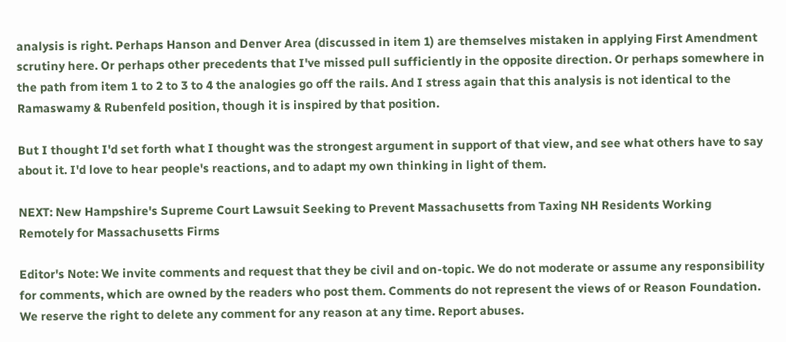analysis is right. Perhaps Hanson and Denver Area (discussed in item 1) are themselves mistaken in applying First Amendment scrutiny here. Or perhaps other precedents that I've missed pull sufficiently in the opposite direction. Or perhaps somewhere in the path from item 1 to 2 to 3 to 4 the analogies go off the rails. And I stress again that this analysis is not identical to the Ramaswamy & Rubenfeld position, though it is inspired by that position.

But I thought I'd set forth what I thought was the strongest argument in support of that view, and see what others have to say about it. I'd love to hear people's reactions, and to adapt my own thinking in light of them.

NEXT: New Hampshire's Supreme Court Lawsuit Seeking to Prevent Massachusetts from Taxing NH Residents Working Remotely for Massachusetts Firms

Editor's Note: We invite comments and request that they be civil and on-topic. We do not moderate or assume any responsibility for comments, which are owned by the readers who post them. Comments do not represent the views of or Reason Foundation. We reserve the right to delete any comment for any reason at any time. Report abuses.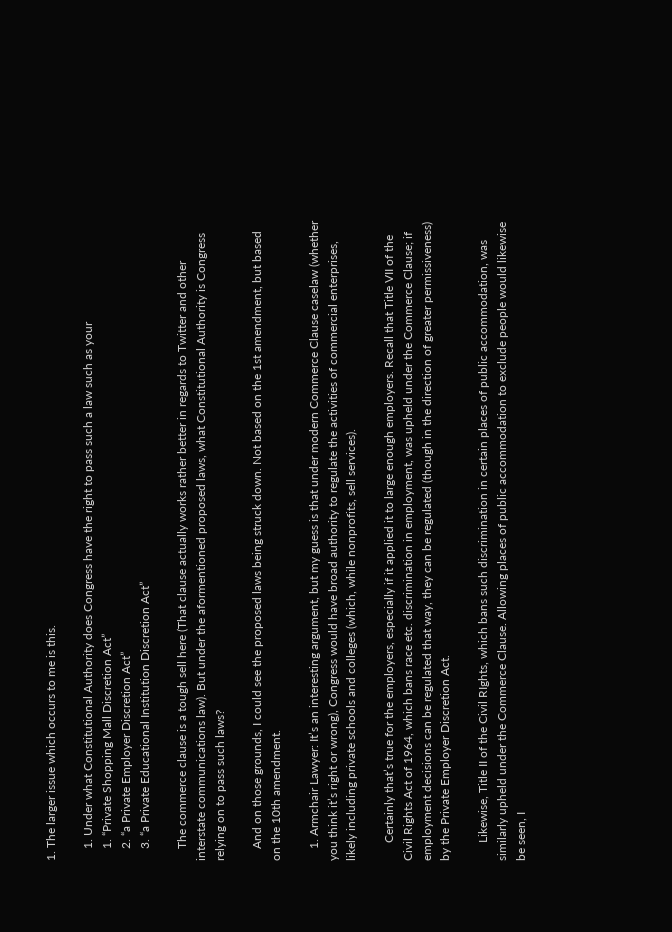1. The larger issue which occurs to me is this.

    1. Under what Constitutional Authority does Congress have the right to pass such a law such as your
    1. “Private Shopping Mall Discretion Act”
    2. “a Private Employer Discretion Act”
    3. “a Private Educational Institution Discretion Act”

    The commerce clause is a tough sell here (That clause actually works rather better in regards to Twitter and other interstate communications law). But under the aformentioned proposed laws, what Constitutional Authority is Congress relying on to pass such laws?

    And on those grounds, I could see the proposed laws being struck down. Not based on the 1st amendment, but based on the 10th amendment.

    1. Armchair Lawyer: It’s an interesting argument, but my guess is that under modern Commerce Clause caselaw (whether you think it’s right or wrong), Congress would have broad authority to regulate the activities of commercial enterprises, likely including private schools and colleges (which, while nonprofits, sell services).

      Certainly that’s true for the employers, especially if it applied it to large enough employers. Recall that Title VII of the Civil Rights Act of 1964, which bans race etc. discrimination in employment, was upheld under the Commerce Clause; if employment decisions can be regulated that way, they can be regulated (though in the direction of greater permissiveness) by the Private Employer Discretion Act.

      Likewise, Title II of the Civil RIghts, which bans such discrimination in certain places of public accommodation, was similarly upheld under the Commerce Clause. Allowing places of public accommodation to exclude people would likewise be seen, I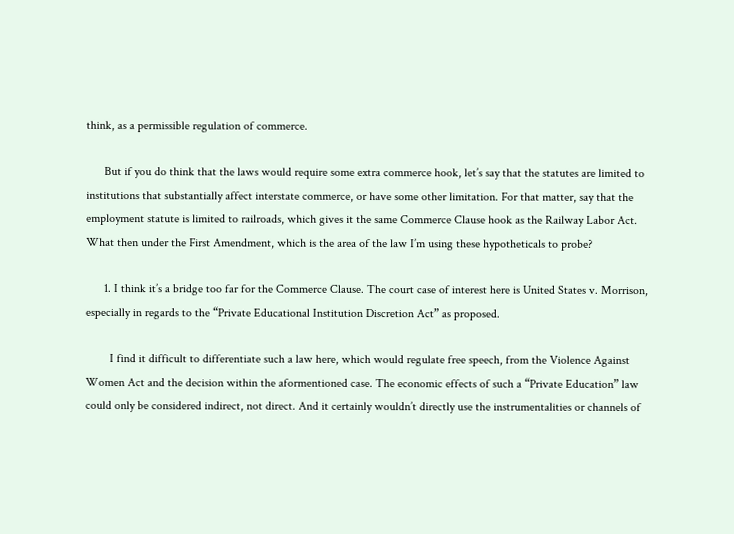think, as a permissible regulation of commerce.

      But if you do think that the laws would require some extra commerce hook, let’s say that the statutes are limited to institutions that substantially affect interstate commerce, or have some other limitation. For that matter, say that the employment statute is limited to railroads, which gives it the same Commerce Clause hook as the Railway Labor Act. What then under the First Amendment, which is the area of the law I’m using these hypotheticals to probe?

      1. I think it’s a bridge too far for the Commerce Clause. The court case of interest here is United States v. Morrison, especially in regards to the “Private Educational Institution Discretion Act” as proposed.

        I find it difficult to differentiate such a law here, which would regulate free speech, from the Violence Against Women Act and the decision within the aformentioned case. The economic effects of such a “Private Education” law could only be considered indirect, not direct. And it certainly wouldn’t directly use the instrumentalities or channels of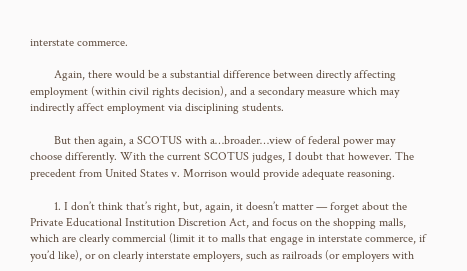interstate commerce.

        Again, there would be a substantial difference between directly affecting employment (within civil rights decision), and a secondary measure which may indirectly affect employment via disciplining students.

        But then again, a SCOTUS with a…broader…view of federal power may choose differently. With the current SCOTUS judges, I doubt that however. The precedent from United States v. Morrison would provide adequate reasoning.

        1. I don’t think that’s right, but, again, it doesn’t matter — forget about the Private Educational Institution Discretion Act, and focus on the shopping malls, which are clearly commercial (limit it to malls that engage in interstate commerce, if you’d like), or on clearly interstate employers, such as railroads (or employers with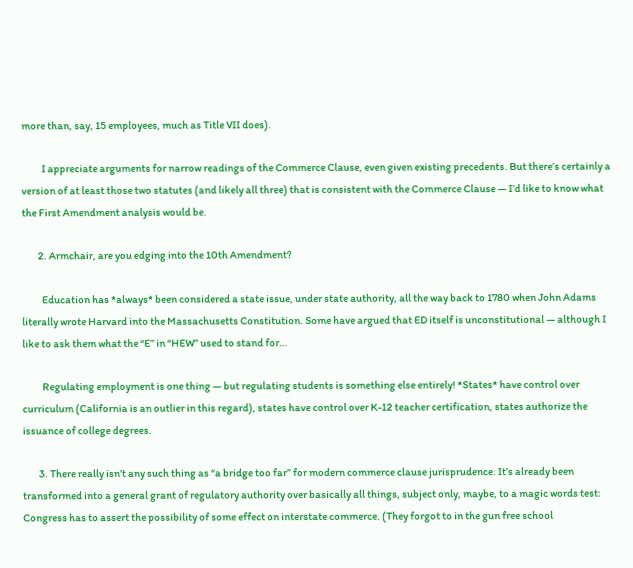more than, say, 15 employees, much as Title VII does).

          I appreciate arguments for narrow readings of the Commerce Clause, even given existing precedents. But there’s certainly a version of at least those two statutes (and likely all three) that is consistent with the Commerce Clause — I’d like to know what the First Amendment analysis would be.

        2. Armchair, are you edging into the 10th Amendment?

          Education has *always* been considered a state issue, under state authority, all the way back to 1780 when John Adams literally wrote Harvard into the Massachusetts Constitution. Some have argued that ED itself is unconstitutional — although I like to ask them what the “E” in “HEW” used to stand for…

          Regulating employment is one thing — but regulating students is something else entirely! *States* have control over curriculum (California is an outlier in this regard), states have control over K-12 teacher certification, states authorize the issuance of college degrees.

        3. There really isn’t any such thing as “a bridge too far” for modern commerce clause jurisprudence. It’s already been transformed into a general grant of regulatory authority over basically all things, subject only, maybe, to a magic words test: Congress has to assert the possibility of some effect on interstate commerce. (They forgot to in the gun free school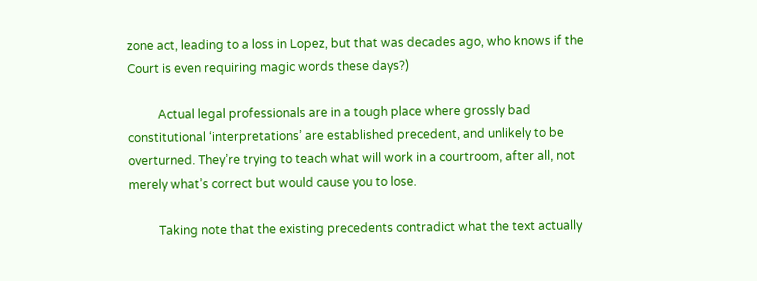zone act, leading to a loss in Lopez, but that was decades ago, who knows if the Court is even requiring magic words these days?)

          Actual legal professionals are in a tough place where grossly bad constitutional ‘interpretations’ are established precedent, and unlikely to be overturned. They’re trying to teach what will work in a courtroom, after all, not merely what’s correct but would cause you to lose.

          Taking note that the existing precedents contradict what the text actually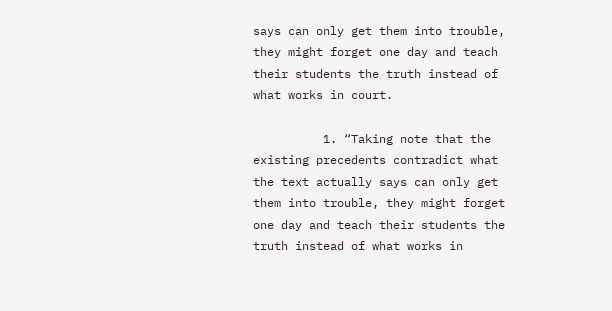says can only get them into trouble, they might forget one day and teach their students the truth instead of what works in court.

          1. “Taking note that the existing precedents contradict what the text actually says can only get them into trouble, they might forget one day and teach their students the truth instead of what works in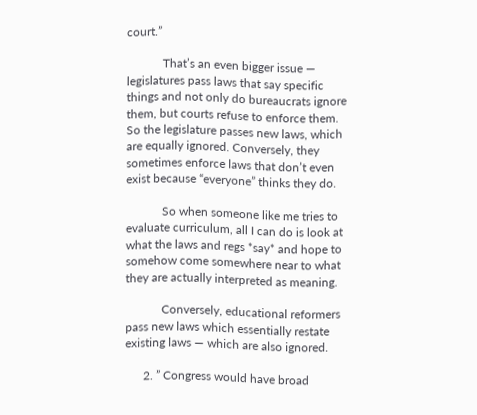court.”

            That’s an even bigger issue — legislatures pass laws that say specific things and not only do bureaucrats ignore them, but courts refuse to enforce them. So the legislature passes new laws, which are equally ignored. Conversely, they sometimes enforce laws that don’t even exist because “everyone” thinks they do.

            So when someone like me tries to evaluate curriculum, all I can do is look at what the laws and regs *say* and hope to somehow come somewhere near to what they are actually interpreted as meaning.

            Conversely, educational reformers pass new laws which essentially restate existing laws — which are also ignored.

      2. ” Congress would have broad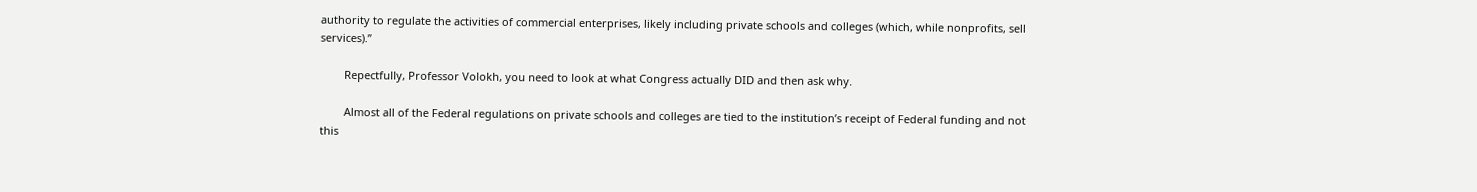authority to regulate the activities of commercial enterprises, likely including private schools and colleges (which, while nonprofits, sell services).”

        Repectfully, Professor Volokh, you need to look at what Congress actually DID and then ask why.

        Almost all of the Federal regulations on private schools and colleges are tied to the institution’s receipt of Federal funding and not this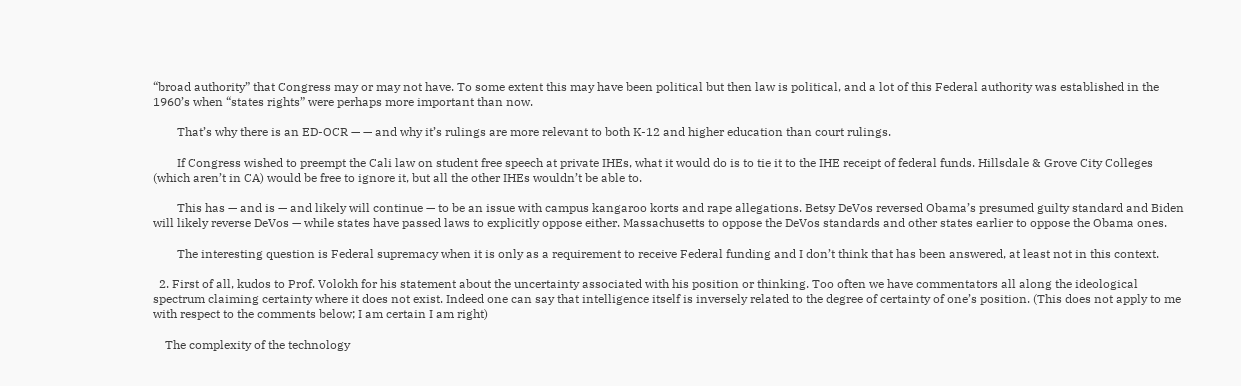“broad authority” that Congress may or may not have. To some extent this may have been political but then law is political, and a lot of this Federal authority was established in the 1960’s when “states rights” were perhaps more important than now.

        That’s why there is an ED-OCR — — and why it’s rulings are more relevant to both K-12 and higher education than court rulings.

        If Congress wished to preempt the Cali law on student free speech at private IHEs, what it would do is to tie it to the IHE receipt of federal funds. Hillsdale & Grove City Colleges (which aren’t in CA) would be free to ignore it, but all the other IHEs wouldn’t be able to.

        This has — and is — and likely will continue — to be an issue with campus kangaroo korts and rape allegations. Betsy DeVos reversed Obama’s presumed guilty standard and Biden will likely reverse DeVos — while states have passed laws to explicitly oppose either. Massachusetts to oppose the DeVos standards and other states earlier to oppose the Obama ones.

        The interesting question is Federal supremacy when it is only as a requirement to receive Federal funding and I don’t think that has been answered, at least not in this context.

  2. First of all, kudos to Prof. Volokh for his statement about the uncertainty associated with his position or thinking. Too often we have commentators all along the ideological spectrum claiming certainty where it does not exist. Indeed one can say that intelligence itself is inversely related to the degree of certainty of one’s position. (This does not apply to me with respect to the comments below; I am certain I am right)

    The complexity of the technology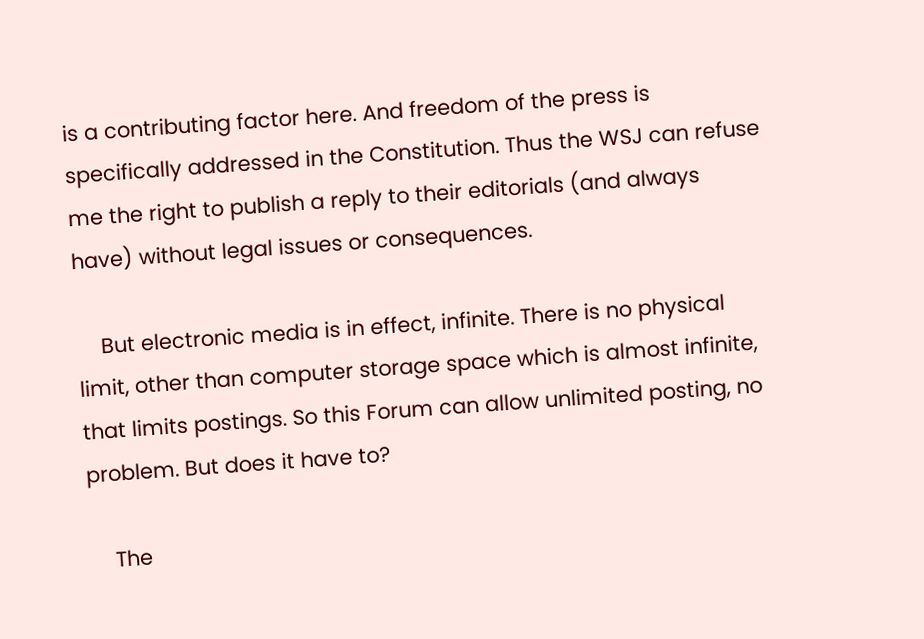is a contributing factor here. And freedom of the press is specifically addressed in the Constitution. Thus the WSJ can refuse me the right to publish a reply to their editorials (and always have) without legal issues or consequences.

    But electronic media is in effect, infinite. There is no physical limit, other than computer storage space which is almost infinite, that limits postings. So this Forum can allow unlimited posting, no problem. But does it have to?

    The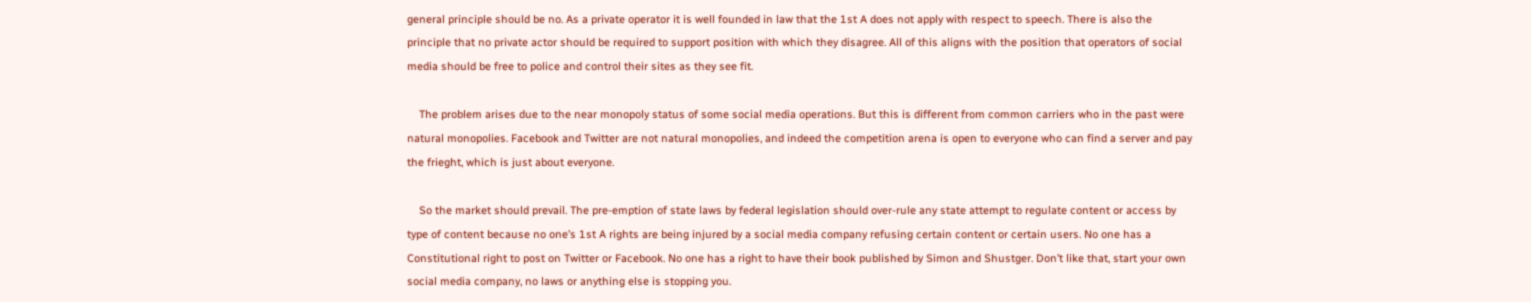general principle should be no. As a private operator it is well founded in law that the 1st A does not apply with respect to speech. There is also the principle that no private actor should be required to support position with which they disagree. All of this aligns with the position that operators of social media should be free to police and control their sites as they see fit.

    The problem arises due to the near monopoly status of some social media operations. But this is different from common carriers who in the past were natural monopolies. Facebook and Twitter are not natural monopolies, and indeed the competition arena is open to everyone who can find a server and pay the frieght, which is just about everyone.

    So the market should prevail. The pre-emption of state laws by federal legislation should over-rule any state attempt to regulate content or access by type of content because no one’s 1st A rights are being injured by a social media company refusing certain content or certain users. No one has a Constitutional right to post on Twitter or Facebook. No one has a right to have their book published by Simon and Shustger. Don’t like that, start your own social media company, no laws or anything else is stopping you.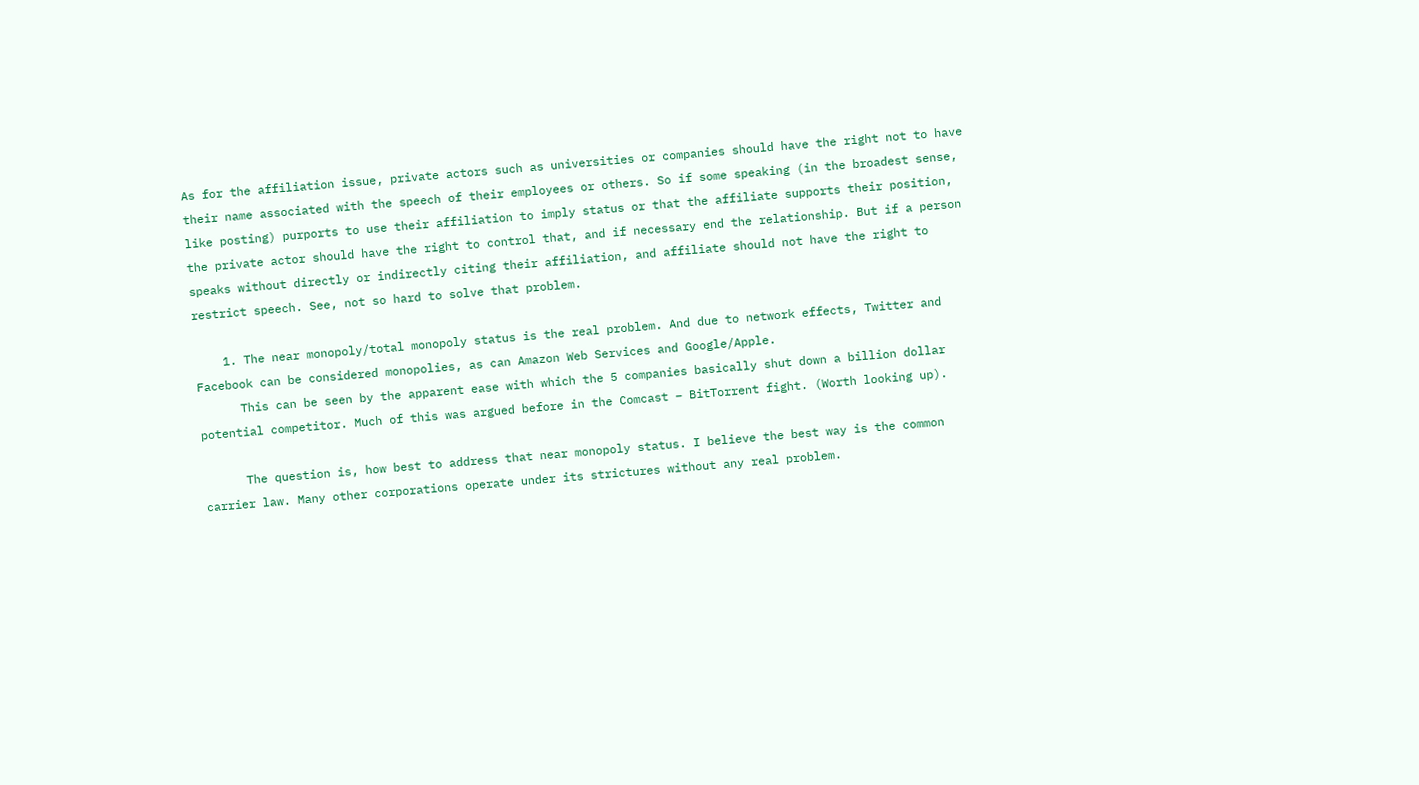As for the affiliation issue, private actors such as universities or companies should have the right not to have their name associated with the speech of their employees or others. So if some speaking (in the broadest sense, like posting) purports to use their affiliation to imply status or that the affiliate supports their position, the private actor should have the right to control that, and if necessary end the relationship. But if a person speaks without directly or indirectly citing their affiliation, and affiliate should not have the right to restrict speech. See, not so hard to solve that problem.

    1. The near monopoly/total monopoly status is the real problem. And due to network effects, Twitter and Facebook can be considered monopolies, as can Amazon Web Services and Google/Apple.
      This can be seen by the apparent ease with which the 5 companies basically shut down a billion dollar potential competitor. Much of this was argued before in the Comcast – BitTorrent fight. (Worth looking up).

      The question is, how best to address that near monopoly status. I believe the best way is the common carrier law. Many other corporations operate under its strictures without any real problem.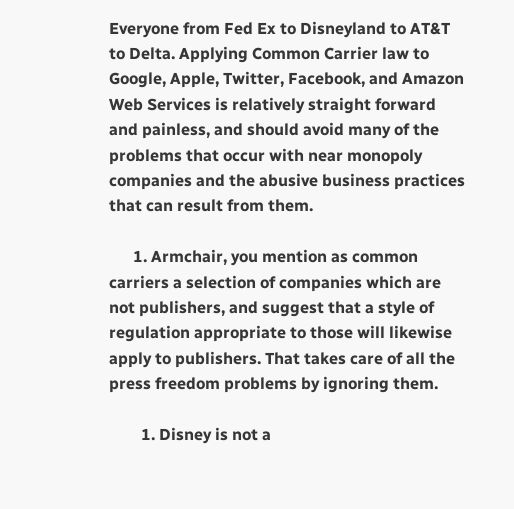Everyone from Fed Ex to Disneyland to AT&T to Delta. Applying Common Carrier law to Google, Apple, Twitter, Facebook, and Amazon Web Services is relatively straight forward and painless, and should avoid many of the problems that occur with near monopoly companies and the abusive business practices that can result from them.

      1. Armchair, you mention as common carriers a selection of companies which are not publishers, and suggest that a style of regulation appropriate to those will likewise apply to publishers. That takes care of all the press freedom problems by ignoring them.

        1. Disney is not a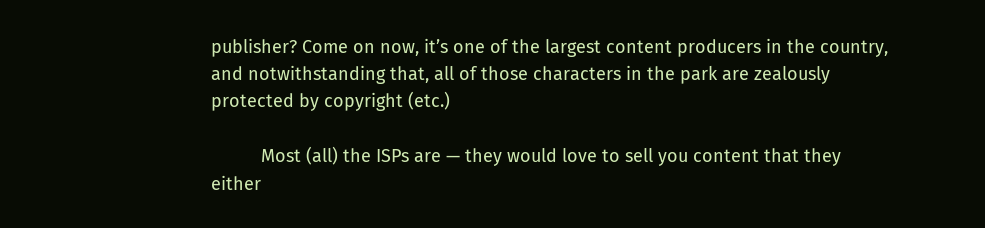publisher? Come on now, it’s one of the largest content producers in the country, and notwithstanding that, all of those characters in the park are zealously protected by copyright (etc.)

          Most (all) the ISPs are — they would love to sell you content that they either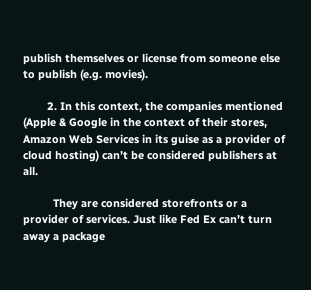publish themselves or license from someone else to publish (e.g. movies).

        2. In this context, the companies mentioned (Apple & Google in the context of their stores, Amazon Web Services in its guise as a provider of cloud hosting) can’t be considered publishers at all.

          They are considered storefronts or a provider of services. Just like Fed Ex can’t turn away a package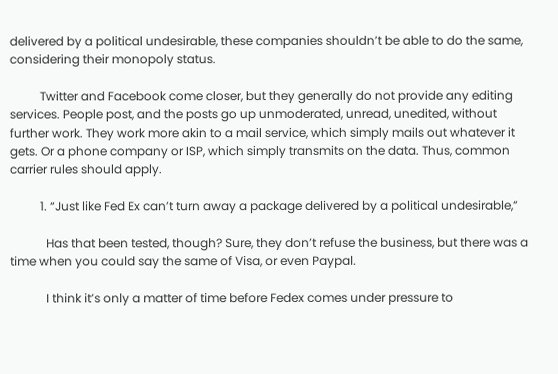delivered by a political undesirable, these companies shouldn’t be able to do the same, considering their monopoly status.

          Twitter and Facebook come closer, but they generally do not provide any editing services. People post, and the posts go up unmoderated, unread, unedited, without further work. They work more akin to a mail service, which simply mails out whatever it gets. Or a phone company or ISP, which simply transmits on the data. Thus, common carrier rules should apply.

          1. “Just like Fed Ex can’t turn away a package delivered by a political undesirable,”

            Has that been tested, though? Sure, they don’t refuse the business, but there was a time when you could say the same of Visa, or even Paypal.

            I think it’s only a matter of time before Fedex comes under pressure to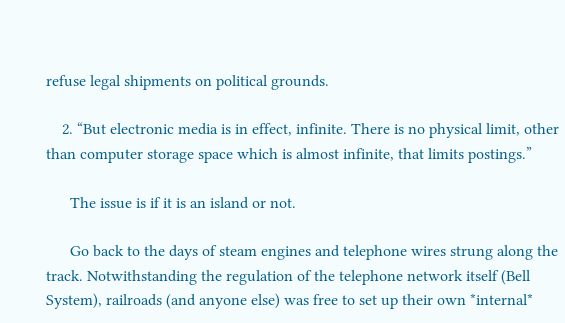refuse legal shipments on political grounds.

    2. “But electronic media is in effect, infinite. There is no physical limit, other than computer storage space which is almost infinite, that limits postings.”

      The issue is if it is an island or not.

      Go back to the days of steam engines and telephone wires strung along the track. Notwithstanding the regulation of the telephone network itself (Bell System), railroads (and anyone else) was free to set up their own *internal*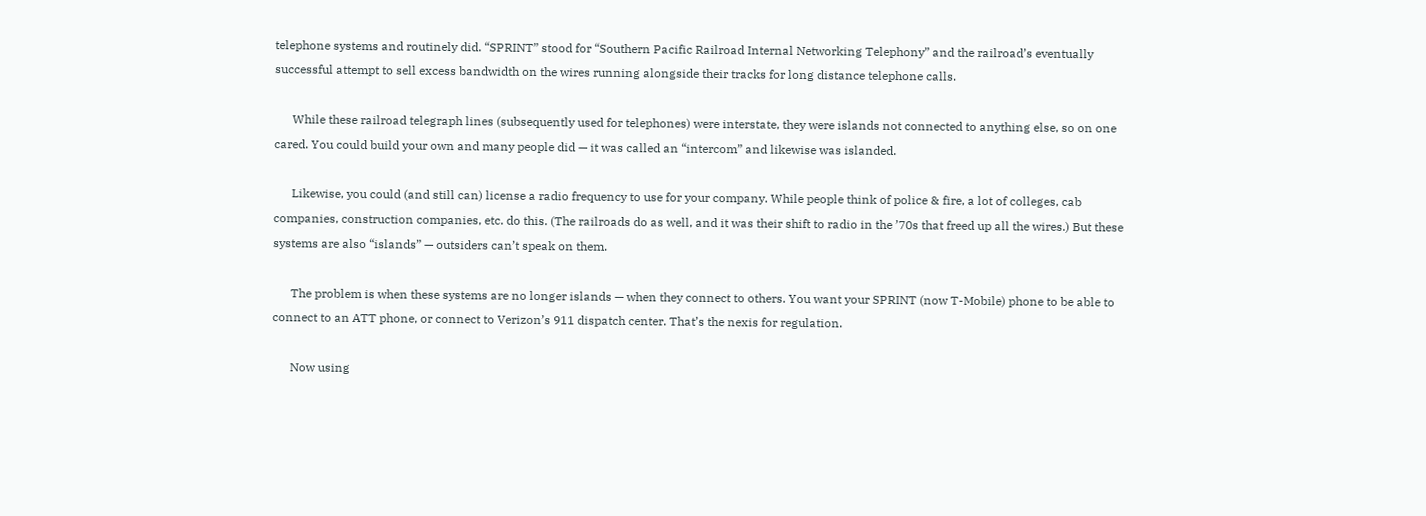telephone systems and routinely did. “SPRINT” stood for “Southern Pacific Railroad Internal Networking Telephony” and the railroad’s eventually successful attempt to sell excess bandwidth on the wires running alongside their tracks for long distance telephone calls.

      While these railroad telegraph lines (subsequently used for telephones) were interstate, they were islands not connected to anything else, so on one cared. You could build your own and many people did — it was called an “intercom” and likewise was islanded.

      Likewise, you could (and still can) license a radio frequency to use for your company. While people think of police & fire, a lot of colleges, cab companies, construction companies, etc. do this. (The railroads do as well, and it was their shift to radio in the ’70s that freed up all the wires.) But these systems are also “islands” — outsiders can’t speak on them.

      The problem is when these systems are no longer islands — when they connect to others. You want your SPRINT (now T-Mobile) phone to be able to connect to an ATT phone, or connect to Verizon’s 911 dispatch center. That’s the nexis for regulation.

      Now using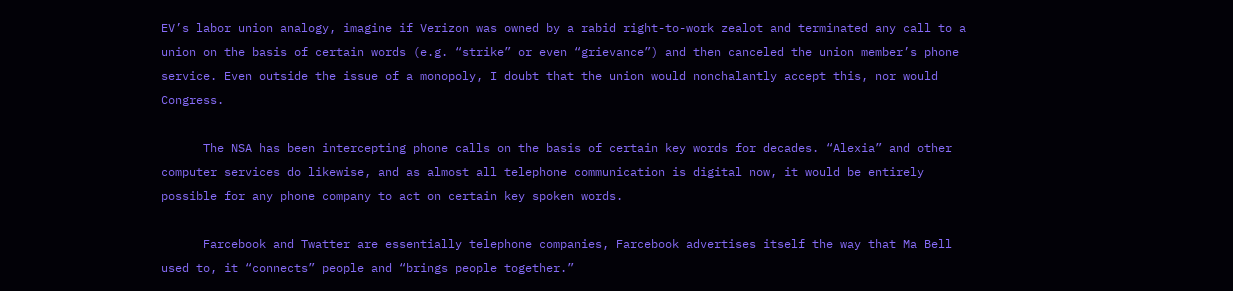EV’s labor union analogy, imagine if Verizon was owned by a rabid right-to-work zealot and terminated any call to a union on the basis of certain words (e.g. “strike” or even “grievance”) and then canceled the union member’s phone service. Even outside the issue of a monopoly, I doubt that the union would nonchalantly accept this, nor would Congress.

      The NSA has been intercepting phone calls on the basis of certain key words for decades. “Alexia” and other computer services do likewise, and as almost all telephone communication is digital now, it would be entirely possible for any phone company to act on certain key spoken words.

      Farcebook and Twatter are essentially telephone companies, Farcebook advertises itself the way that Ma Bell used to, it “connects” people and “brings people together.”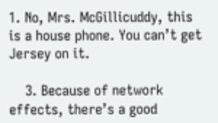1. No, Mrs. McGillicuddy, this is a house phone. You can’t get Jersey on it.

    3. Because of network effects, there’s a good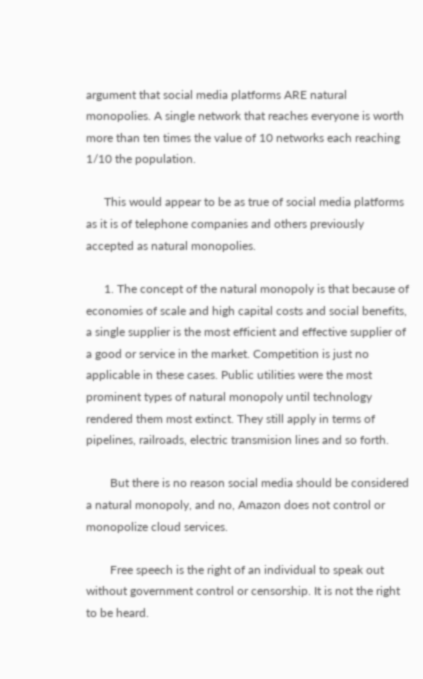argument that social media platforms ARE natural monopolies. A single network that reaches everyone is worth more than ten times the value of 10 networks each reaching 1/10 the population.

      This would appear to be as true of social media platforms as it is of telephone companies and others previously accepted as natural monopolies.

      1. The concept of the natural monopoly is that because of economies of scale and high capital costs and social benefits, a single supplier is the most efficient and effective supplier of a good or service in the market. Competition is just no applicable in these cases. Public utilities were the most prominent types of natural monopoly until technology rendered them most extinct. They still apply in terms of pipelines, railroads, electric transmision lines and so forth.

        But there is no reason social media should be considered a natural monopoly, and no, Amazon does not control or monopolize cloud services.

        Free speech is the right of an individual to speak out without government control or censorship. It is not the right to be heard.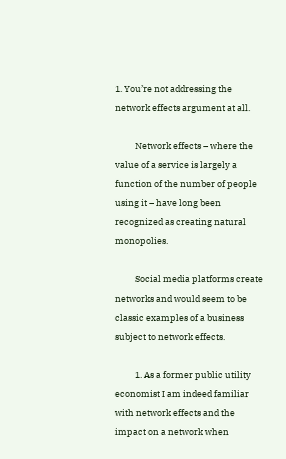1. You’re not addressing the network effects argument at all.

          Network effects – where the value of a service is largely a function of the number of people using it – have long been recognized as creating natural monopolies.

          Social media platforms create networks and would seem to be classic examples of a business subject to network effects.

          1. As a former public utility economist I am indeed familiar with network effects and the impact on a network when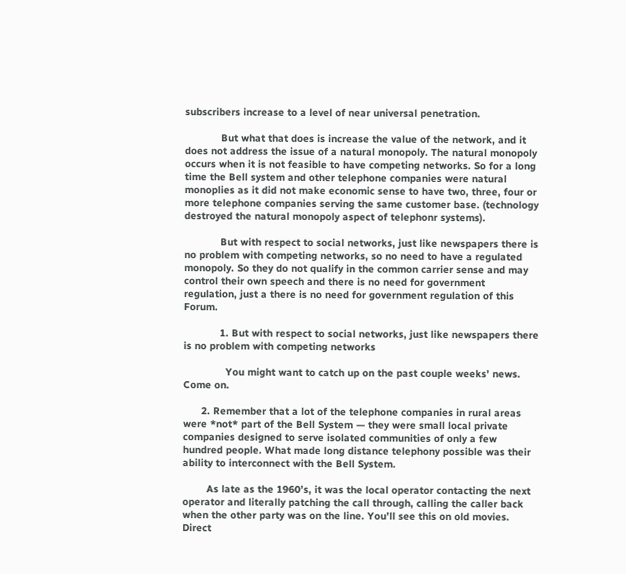subscribers increase to a level of near universal penetration.

            But what that does is increase the value of the network, and it does not address the issue of a natural monopoly. The natural monopoly occurs when it is not feasible to have competing networks. So for a long time the Bell system and other telephone companies were natural monoplies as it did not make economic sense to have two, three, four or more telephone companies serving the same customer base. (technology destroyed the natural monopoly aspect of telephonr systems).

            But with respect to social networks, just like newspapers there is no problem with competing networks, so no need to have a regulated monopoly. So they do not qualify in the common carrier sense and may control their own speech and there is no need for government regulation, just a there is no need for government regulation of this Forum.

            1. But with respect to social networks, just like newspapers there is no problem with competing networks

              You might want to catch up on the past couple weeks’ news. Come on.

      2. Remember that a lot of the telephone companies in rural areas were *not* part of the Bell System — they were small local private companies designed to serve isolated communities of only a few hundred people. What made long distance telephony possible was their ability to interconnect with the Bell System.

        As late as the 1960’s, it was the local operator contacting the next operator and literally patching the call through, calling the caller back when the other party was on the line. You’ll see this on old movies. Direct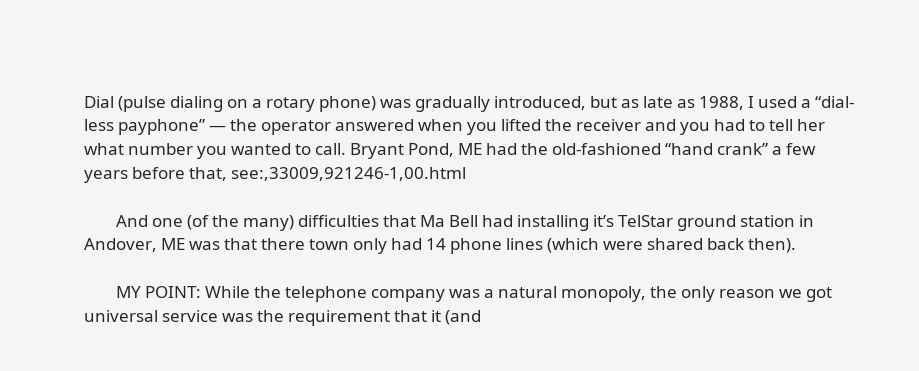Dial (pulse dialing on a rotary phone) was gradually introduced, but as late as 1988, I used a “dial-less payphone” — the operator answered when you lifted the receiver and you had to tell her what number you wanted to call. Bryant Pond, ME had the old-fashioned “hand crank” a few years before that, see:,33009,921246-1,00.html

        And one (of the many) difficulties that Ma Bell had installing it’s TelStar ground station in Andover, ME was that there town only had 14 phone lines (which were shared back then).

        MY POINT: While the telephone company was a natural monopoly, the only reason we got universal service was the requirement that it (and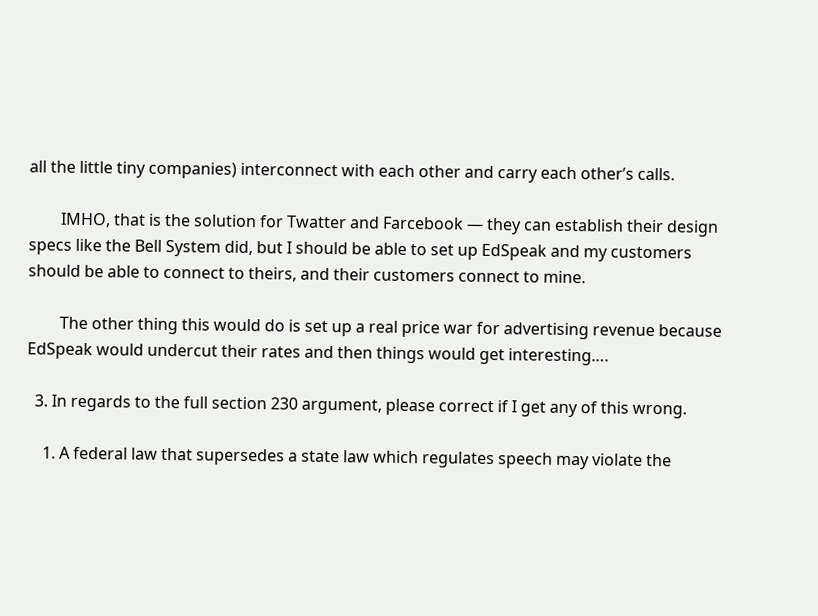all the little tiny companies) interconnect with each other and carry each other’s calls.

        IMHO, that is the solution for Twatter and Farcebook — they can establish their design specs like the Bell System did, but I should be able to set up EdSpeak and my customers should be able to connect to theirs, and their customers connect to mine.

        The other thing this would do is set up a real price war for advertising revenue because EdSpeak would undercut their rates and then things would get interesting….

  3. In regards to the full section 230 argument, please correct if I get any of this wrong.

    1. A federal law that supersedes a state law which regulates speech may violate the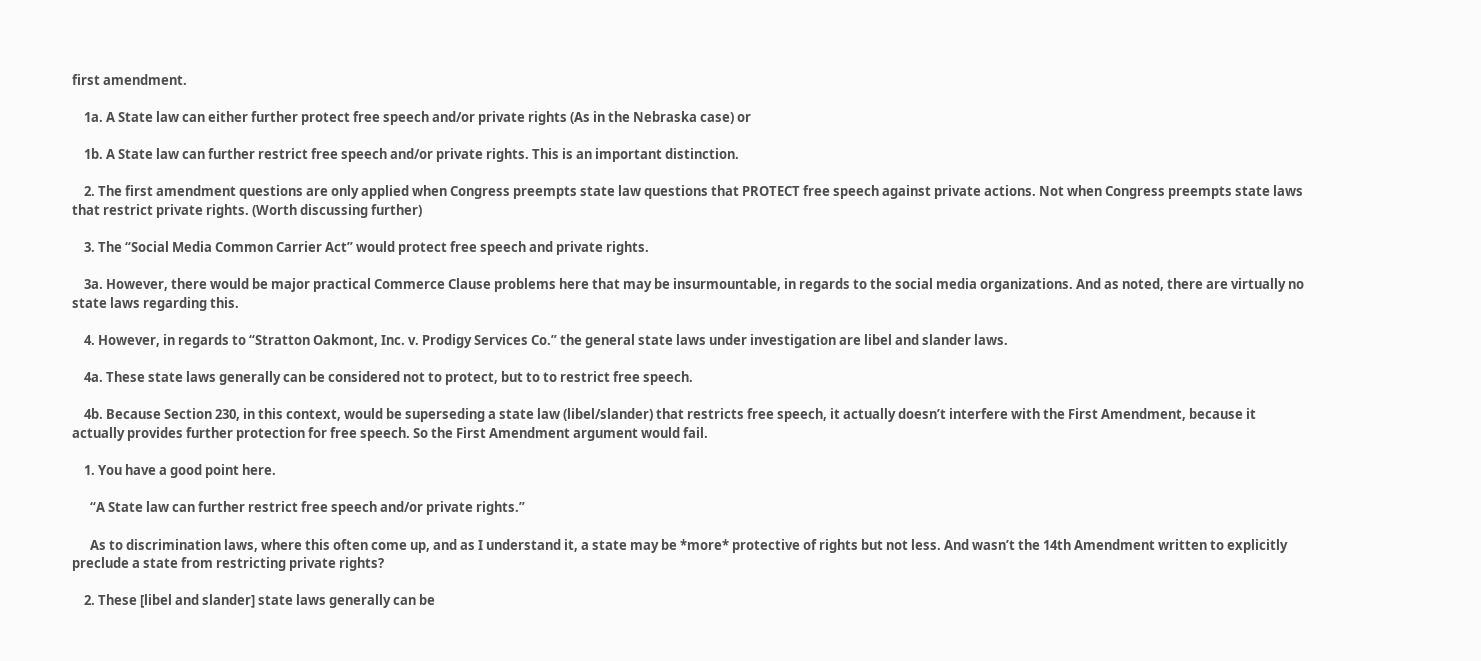first amendment.

    1a. A State law can either further protect free speech and/or private rights (As in the Nebraska case) or

    1b. A State law can further restrict free speech and/or private rights. This is an important distinction.

    2. The first amendment questions are only applied when Congress preempts state law questions that PROTECT free speech against private actions. Not when Congress preempts state laws that restrict private rights. (Worth discussing further)

    3. The “Social Media Common Carrier Act” would protect free speech and private rights.

    3a. However, there would be major practical Commerce Clause problems here that may be insurmountable, in regards to the social media organizations. And as noted, there are virtually no state laws regarding this.

    4. However, in regards to “Stratton Oakmont, Inc. v. Prodigy Services Co.” the general state laws under investigation are libel and slander laws.

    4a. These state laws generally can be considered not to protect, but to to restrict free speech.

    4b. Because Section 230, in this context, would be superseding a state law (libel/slander) that restricts free speech, it actually doesn’t interfere with the First Amendment, because it actually provides further protection for free speech. So the First Amendment argument would fail.

    1. You have a good point here.

      “A State law can further restrict free speech and/or private rights.”

      As to discrimination laws, where this often come up, and as I understand it, a state may be *more* protective of rights but not less. And wasn’t the 14th Amendment written to explicitly preclude a state from restricting private rights?

    2. These [libel and slander] state laws generally can be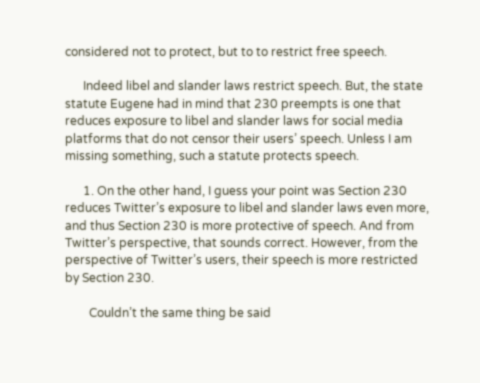considered not to protect, but to to restrict free speech.

      Indeed libel and slander laws restrict speech. But, the state statute Eugene had in mind that 230 preempts is one that reduces exposure to libel and slander laws for social media platforms that do not censor their users’ speech. Unless I am missing something, such a statute protects speech.

      1. On the other hand, I guess your point was Section 230 reduces Twitter’s exposure to libel and slander laws even more, and thus Section 230 is more protective of speech. And from Twitter’s perspective, that sounds correct. However, from the perspective of Twitter’s users, their speech is more restricted by Section 230.

        Couldn’t the same thing be said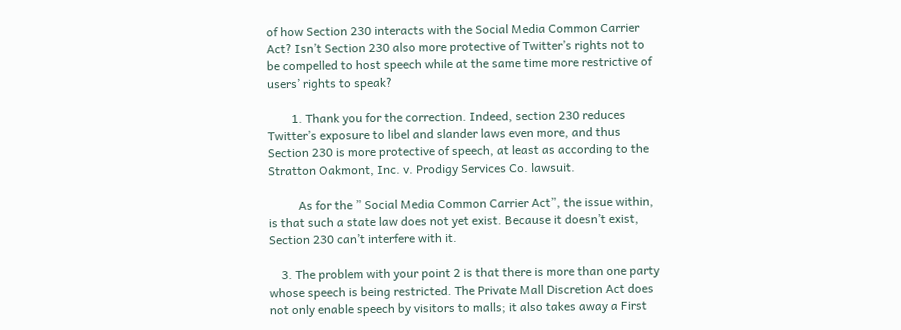of how Section 230 interacts with the Social Media Common Carrier Act? Isn’t Section 230 also more protective of Twitter’s rights not to be compelled to host speech while at the same time more restrictive of users’ rights to speak?

        1. Thank you for the correction. Indeed, section 230 reduces Twitter’s exposure to libel and slander laws even more, and thus Section 230 is more protective of speech, at least as according to the Stratton Oakmont, Inc. v. Prodigy Services Co. lawsuit.

          As for the ” Social Media Common Carrier Act”, the issue within, is that such a state law does not yet exist. Because it doesn’t exist, Section 230 can’t interfere with it.

    3. The problem with your point 2 is that there is more than one party whose speech is being restricted. The Private Mall Discretion Act does not only enable speech by visitors to malls; it also takes away a First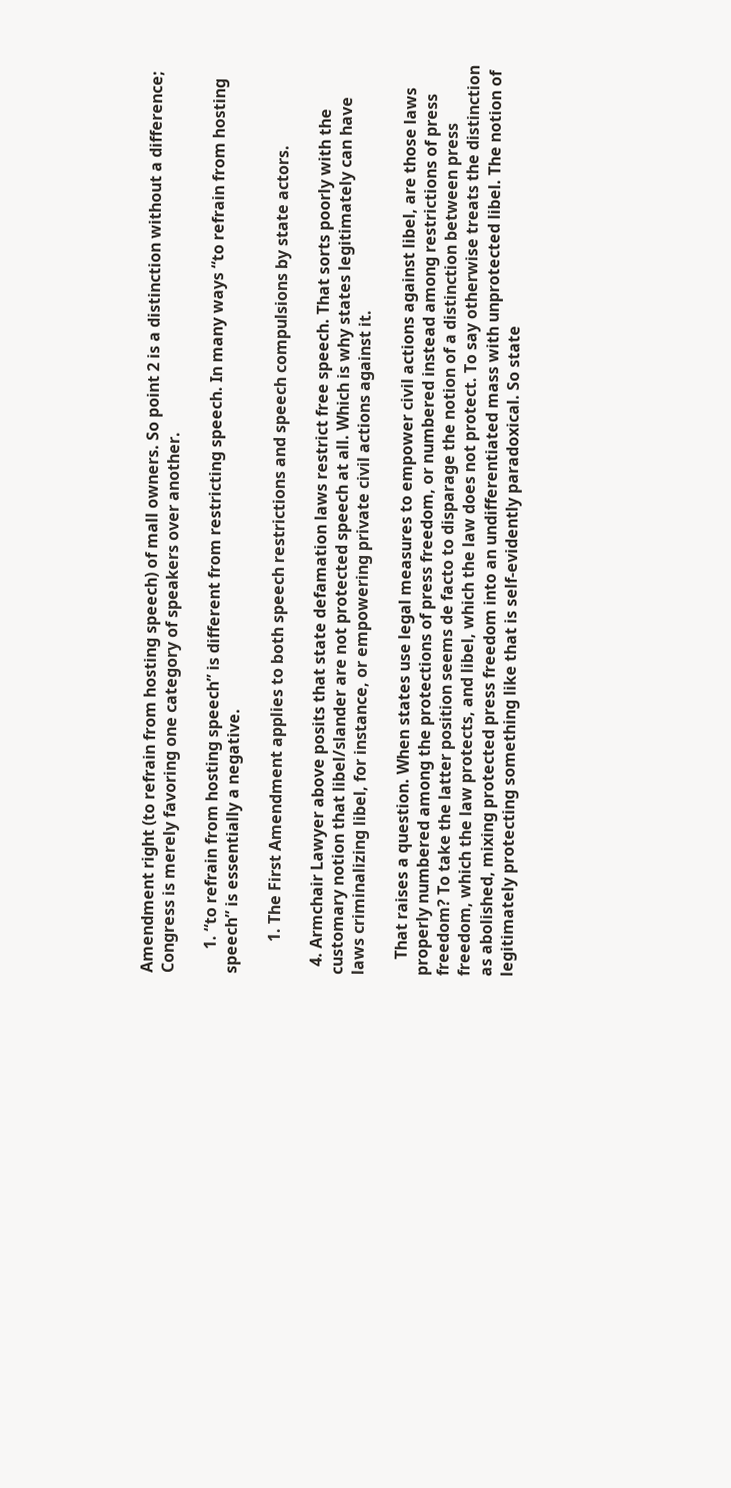Amendment right (to refrain from hosting speech) of mall owners. So point 2 is a distinction without a difference; Congress is merely favoring one category of speakers over another.

      1. “to refrain from hosting speech” is different from restricting speech. In many ways “to refrain from hosting speech” is essentially a negative.

        1. The First Amendment applies to both speech restrictions and speech compulsions by state actors.

  4. Armchair Lawyer above posits that state defamation laws restrict free speech. That sorts poorly with the customary notion that libel/slander are not protected speech at all. Which is why states legitimately can have laws criminalizing libel, for instance, or empowering private civil actions against it.

    That raises a question. When states use legal measures to empower civil actions against libel, are those laws properly numbered among the protections of press freedom, or numbered instead among restrictions of press freedom? To take the latter position seems de facto to disparage the notion of a distinction between press freedom, which the law protects, and libel, which the law does not protect. To say otherwise treats the distinction as abolished, mixing protected press freedom into an undifferentiated mass with unprotected libel. The notion of legitimately protecting something like that is self-evidently paradoxical. So state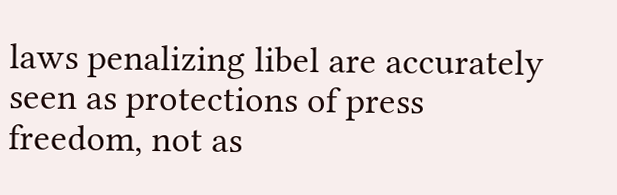laws penalizing libel are accurately seen as protections of press freedom, not as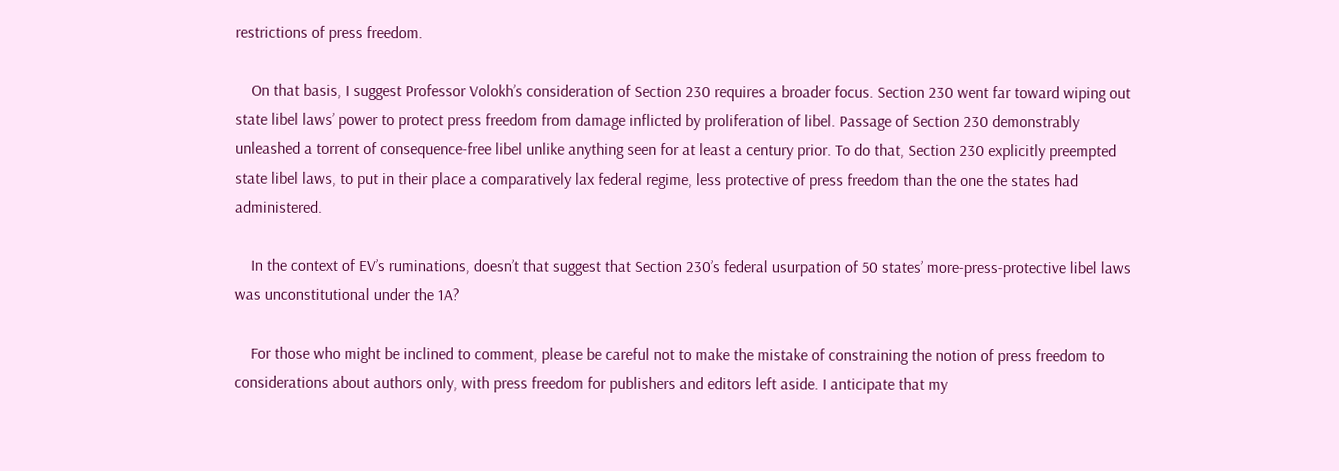restrictions of press freedom.

    On that basis, I suggest Professor Volokh’s consideration of Section 230 requires a broader focus. Section 230 went far toward wiping out state libel laws’ power to protect press freedom from damage inflicted by proliferation of libel. Passage of Section 230 demonstrably unleashed a torrent of consequence-free libel unlike anything seen for at least a century prior. To do that, Section 230 explicitly preempted state libel laws, to put in their place a comparatively lax federal regime, less protective of press freedom than the one the states had administered.

    In the context of EV’s ruminations, doesn’t that suggest that Section 230’s federal usurpation of 50 states’ more-press-protective libel laws was unconstitutional under the 1A?

    For those who might be inclined to comment, please be careful not to make the mistake of constraining the notion of press freedom to considerations about authors only, with press freedom for publishers and editors left aside. I anticipate that my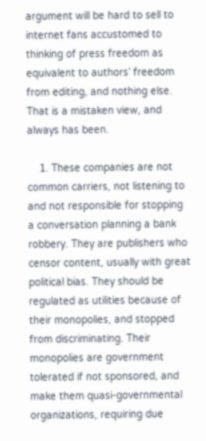argument will be hard to sell to internet fans accustomed to thinking of press freedom as equivalent to authors’ freedom from editing, and nothing else. That is a mistaken view, and always has been.

    1. These companies are not common carriers, not listening to and not responsible for stopping a conversation planning a bank robbery. They are publishers who censor content, usually with great political bias. They should be regulated as utilities because of their monopolies, and stopped from discriminating. Their monopolies are government tolerated if not sponsored, and make them quasi-governmental organizations, requiring due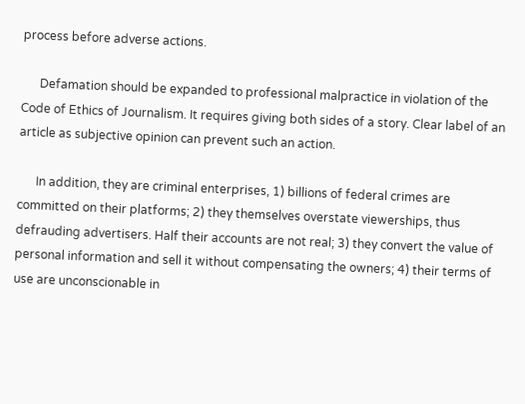process before adverse actions.

      Defamation should be expanded to professional malpractice in violation of the Code of Ethics of Journalism. It requires giving both sides of a story. Clear label of an article as subjective opinion can prevent such an action.

      In addition, they are criminal enterprises, 1) billions of federal crimes are committed on their platforms; 2) they themselves overstate viewerships, thus defrauding advertisers. Half their accounts are not real; 3) they convert the value of personal information and sell it without compensating the owners; 4) their terms of use are unconscionable in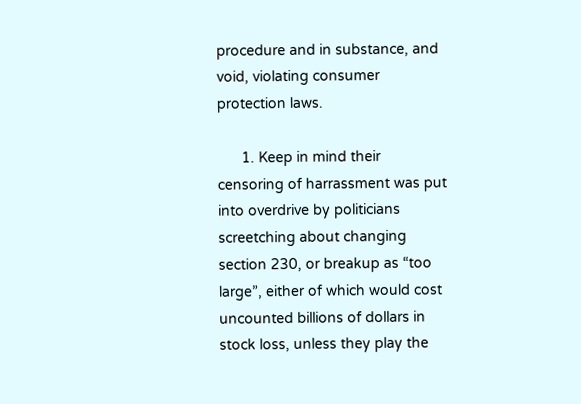procedure and in substance, and void, violating consumer protection laws.

      1. Keep in mind their censoring of harrassment was put into overdrive by politicians screetching about changing section 230, or breakup as “too large”, either of which would cost uncounted billions of dollars in stock loss, unless they play the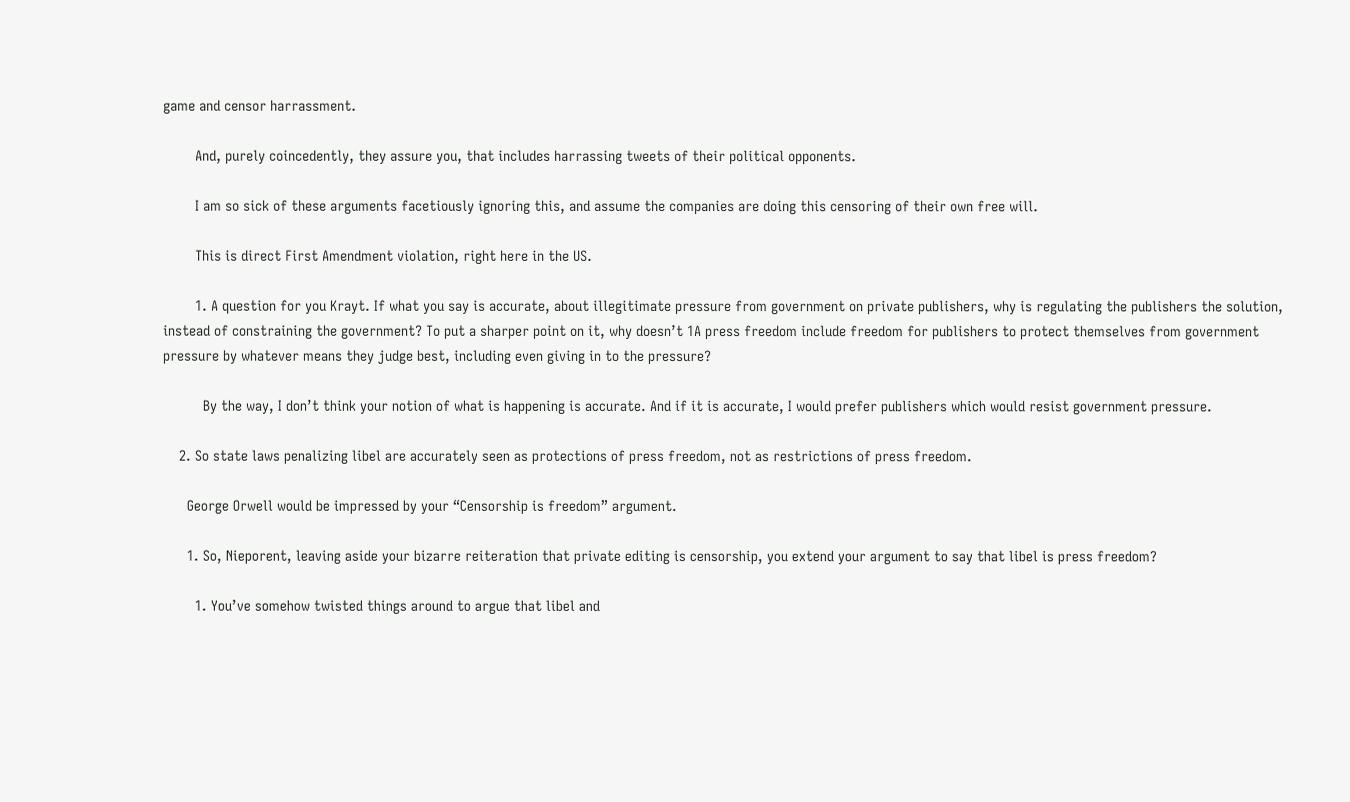game and censor harrassment.

        And, purely coincedently, they assure you, that includes harrassing tweets of their political opponents.

        I am so sick of these arguments facetiously ignoring this, and assume the companies are doing this censoring of their own free will.

        This is direct First Amendment violation, right here in the US.

        1. A question for you Krayt. If what you say is accurate, about illegitimate pressure from government on private publishers, why is regulating the publishers the solution, instead of constraining the government? To put a sharper point on it, why doesn’t 1A press freedom include freedom for publishers to protect themselves from government pressure by whatever means they judge best, including even giving in to the pressure?

          By the way, I don’t think your notion of what is happening is accurate. And if it is accurate, I would prefer publishers which would resist government pressure.

    2. So state laws penalizing libel are accurately seen as protections of press freedom, not as restrictions of press freedom.

      George Orwell would be impressed by your “Censorship is freedom” argument.

      1. So, Nieporent, leaving aside your bizarre reiteration that private editing is censorship, you extend your argument to say that libel is press freedom?

        1. You’ve somehow twisted things around to argue that libel and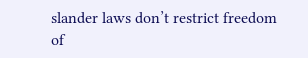slander laws don’t restrict freedom of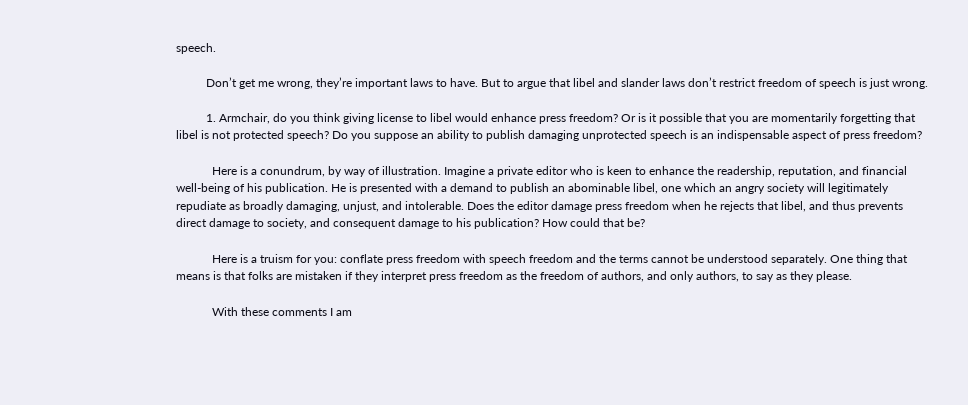speech.

          Don’t get me wrong, they’re important laws to have. But to argue that libel and slander laws don’t restrict freedom of speech is just wrong.

          1. Armchair, do you think giving license to libel would enhance press freedom? Or is it possible that you are momentarily forgetting that libel is not protected speech? Do you suppose an ability to publish damaging unprotected speech is an indispensable aspect of press freedom?

            Here is a conundrum, by way of illustration. Imagine a private editor who is keen to enhance the readership, reputation, and financial well-being of his publication. He is presented with a demand to publish an abominable libel, one which an angry society will legitimately repudiate as broadly damaging, unjust, and intolerable. Does the editor damage press freedom when he rejects that libel, and thus prevents direct damage to society, and consequent damage to his publication? How could that be?

            Here is a truism for you: conflate press freedom with speech freedom and the terms cannot be understood separately. One thing that means is that folks are mistaken if they interpret press freedom as the freedom of authors, and only authors, to say as they please.

            With these comments I am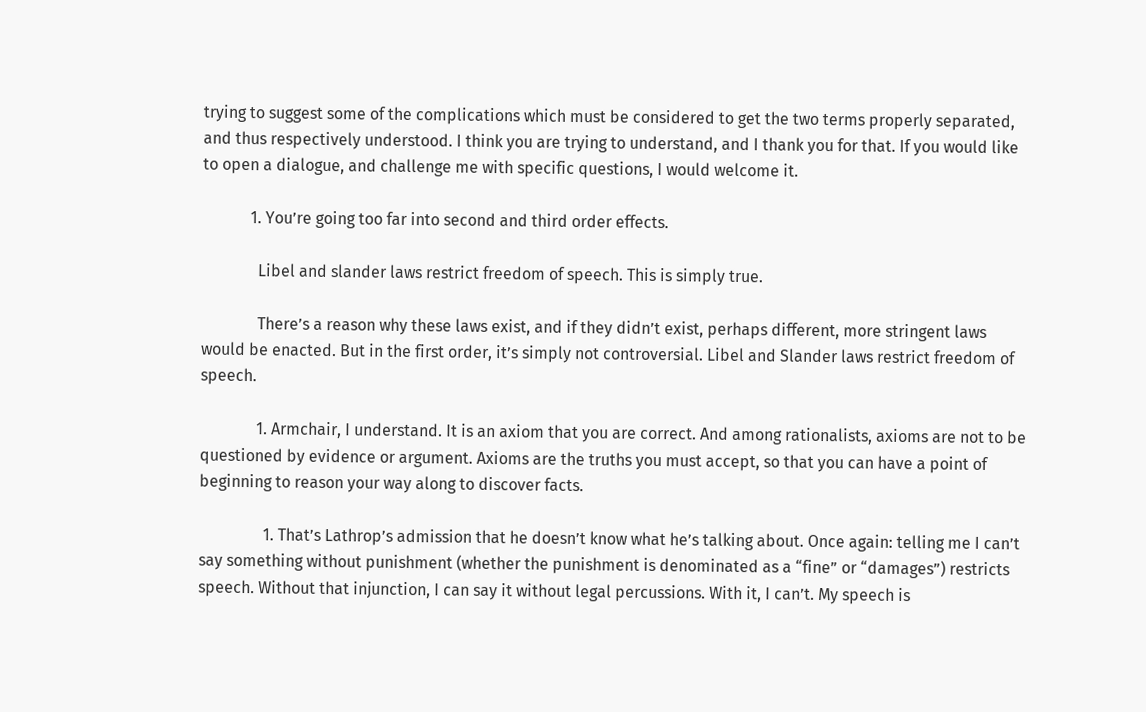trying to suggest some of the complications which must be considered to get the two terms properly separated, and thus respectively understood. I think you are trying to understand, and I thank you for that. If you would like to open a dialogue, and challenge me with specific questions, I would welcome it.

            1. You’re going too far into second and third order effects.

              Libel and slander laws restrict freedom of speech. This is simply true.

              There’s a reason why these laws exist, and if they didn’t exist, perhaps different, more stringent laws would be enacted. But in the first order, it’s simply not controversial. Libel and Slander laws restrict freedom of speech.

              1. Armchair, I understand. It is an axiom that you are correct. And among rationalists, axioms are not to be questioned by evidence or argument. Axioms are the truths you must accept, so that you can have a point of beginning to reason your way along to discover facts.

                1. That’s Lathrop’s admission that he doesn’t know what he’s talking about. Once again: telling me I can’t say something without punishment (whether the punishment is denominated as a “fine” or “damages”) restricts speech. Without that injunction, I can say it without legal percussions. With it, I can’t. My speech is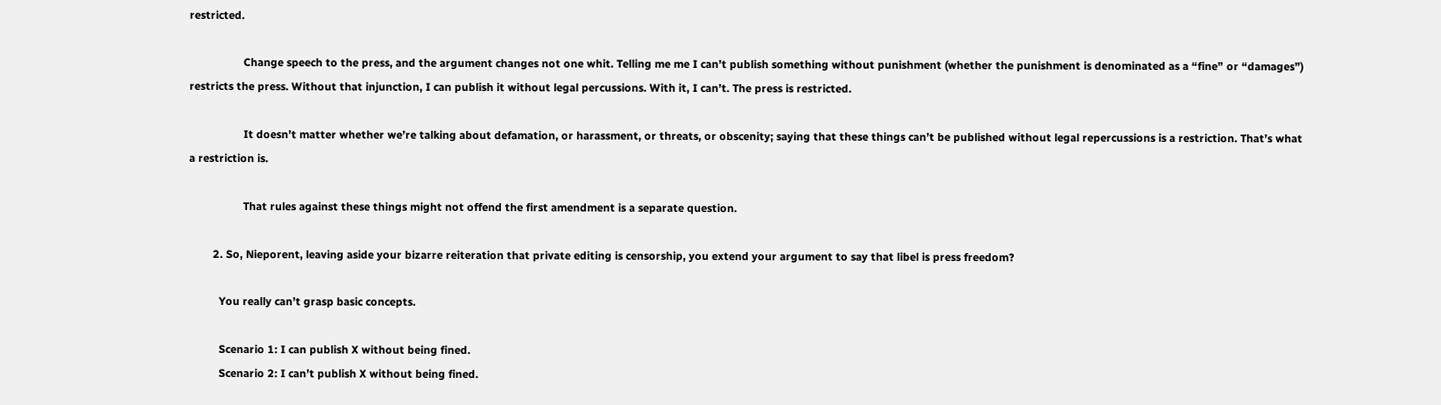restricted.

                  Change speech to the press, and the argument changes not one whit. Telling me me I can’t publish something without punishment (whether the punishment is denominated as a “fine” or “damages”) restricts the press. Without that injunction, I can publish it without legal percussions. With it, I can’t. The press is restricted.

                  It doesn’t matter whether we’re talking about defamation, or harassment, or threats, or obscenity; saying that these things can’t be published without legal repercussions is a restriction. That’s what a restriction is.

                  That rules against these things might not offend the first amendment is a separate question.

        2. So, Nieporent, leaving aside your bizarre reiteration that private editing is censorship, you extend your argument to say that libel is press freedom?

          You really can’t grasp basic concepts.

          Scenario 1: I can publish X without being fined.
          Scenario 2: I can’t publish X without being fined.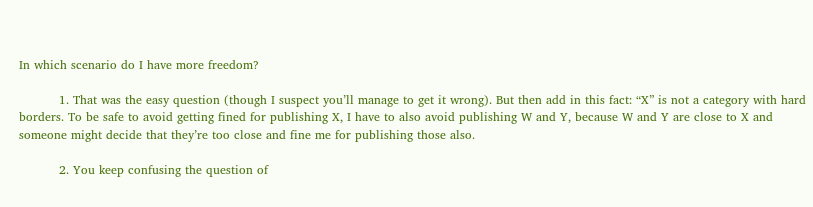In which scenario do I have more freedom?

          1. That was the easy question (though I suspect you’ll manage to get it wrong). But then add in this fact: “X” is not a category with hard borders. To be safe to avoid getting fined for publishing X, I have to also avoid publishing W and Y, because W and Y are close to X and someone might decide that they’re too close and fine me for publishing those also.

          2. You keep confusing the question of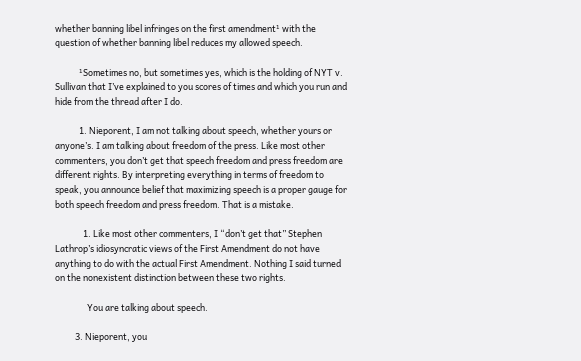whether banning libel infringes on the first amendment¹ with the question of whether banning libel reduces my allowed speech.

            ¹Sometimes no, but sometimes yes, which is the holding of NYT v. Sullivan that I’ve explained to you scores of times and which you run and hide from the thread after I do.

            1. Nieporent, I am not talking about speech, whether yours or anyone’s. I am talking about freedom of the press. Like most other commenters, you don’t get that speech freedom and press freedom are different rights. By interpreting everything in terms of freedom to speak, you announce belief that maximizing speech is a proper gauge for both speech freedom and press freedom. That is a mistake.

              1. Like most other commenters, I “don’t get that” Stephen Lathrop’s idiosyncratic views of the First Amendment do not have anything to do with the actual First Amendment. Nothing I said turned on the nonexistent distinction between these two rights.

                You are talking about speech.

          3. Nieporent, you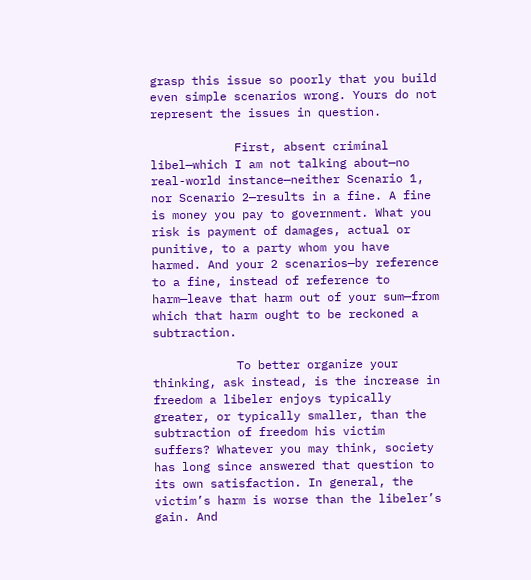grasp this issue so poorly that you build even simple scenarios wrong. Yours do not represent the issues in question.

            First, absent criminal libel—which I am not talking about—no real-world instance—neither Scenario 1, nor Scenario 2—results in a fine. A fine is money you pay to government. What you risk is payment of damages, actual or punitive, to a party whom you have harmed. And your 2 scenarios—by reference to a fine, instead of reference to harm—leave that harm out of your sum—from which that harm ought to be reckoned a subtraction.

            To better organize your thinking, ask instead, is the increase in freedom a libeler enjoys typically greater, or typically smaller, than the subtraction of freedom his victim suffers? Whatever you may think, society has long since answered that question to its own satisfaction. In general, the victim’s harm is worse than the libeler’s gain. And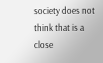society does not think that is a close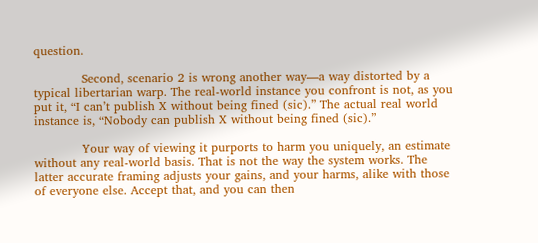question.

            Second, scenario 2 is wrong another way—a way distorted by a typical libertarian warp. The real-world instance you confront is not, as you put it, “I can’t publish X without being fined (sic).” The actual real world instance is, “Nobody can publish X without being fined (sic).”

            Your way of viewing it purports to harm you uniquely, an estimate without any real-world basis. That is not the way the system works. The latter accurate framing adjusts your gains, and your harms, alike with those of everyone else. Accept that, and you can then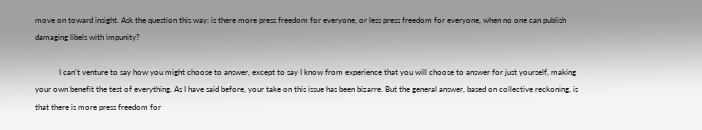move on toward insight. Ask the question this way: is there more press freedom for everyone, or less press freedom for everyone, when no one can publish damaging libels with impunity?

            I can’t venture to say how you might choose to answer, except to say I know from experience that you will choose to answer for just yourself, making your own benefit the test of everything. As I have said before, your take on this issue has been bizarre. But the general answer, based on collective reckoning, is that there is more press freedom for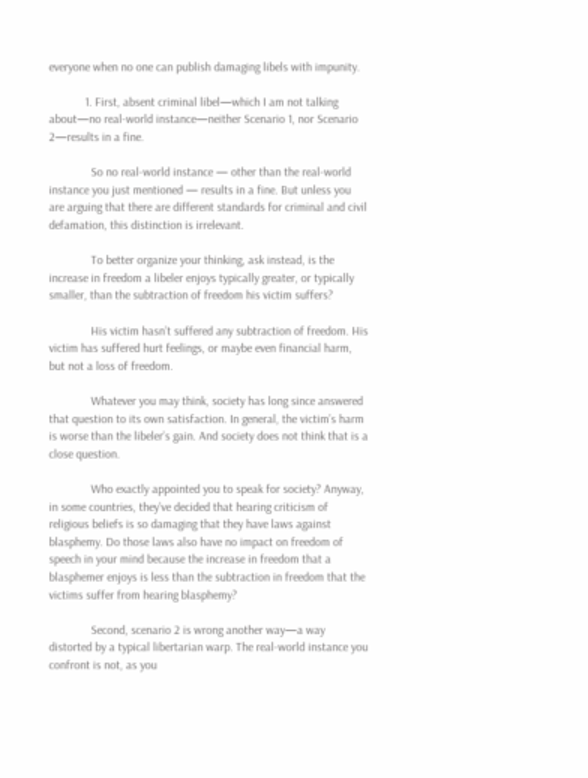everyone when no one can publish damaging libels with impunity.

            1. First, absent criminal libel—which I am not talking about—no real-world instance—neither Scenario 1, nor Scenario 2—results in a fine.

              So no real-world instance — other than the real-world instance you just mentioned — results in a fine. But unless you are arguing that there are different standards for criminal and civil defamation, this distinction is irrelevant.

              To better organize your thinking, ask instead, is the increase in freedom a libeler enjoys typically greater, or typically smaller, than the subtraction of freedom his victim suffers?

              His victim hasn’t suffered any subtraction of freedom. His victim has suffered hurt feelings, or maybe even financial harm, but not a loss of freedom.

              Whatever you may think, society has long since answered that question to its own satisfaction. In general, the victim’s harm is worse than the libeler’s gain. And society does not think that is a close question.

              Who exactly appointed you to speak for society? Anyway, in some countries, they’ve decided that hearing criticism of religious beliefs is so damaging that they have laws against blasphemy. Do those laws also have no impact on freedom of speech in your mind because the increase in freedom that a blasphemer enjoys is less than the subtraction in freedom that the victims suffer from hearing blasphemy?

              Second, scenario 2 is wrong another way—a way distorted by a typical libertarian warp. The real-world instance you confront is not, as you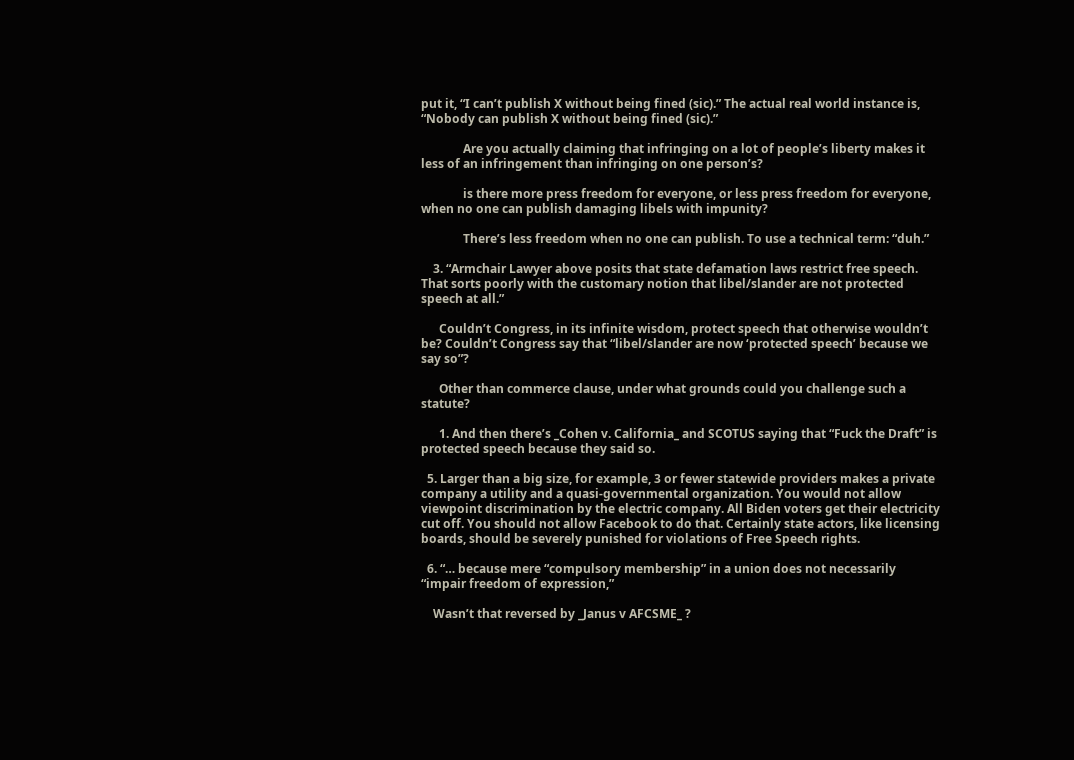put it, “I can’t publish X without being fined (sic).” The actual real world instance is, “Nobody can publish X without being fined (sic).”

              Are you actually claiming that infringing on a lot of people’s liberty makes it less of an infringement than infringing on one person’s?

              is there more press freedom for everyone, or less press freedom for everyone, when no one can publish damaging libels with impunity?

              There’s less freedom when no one can publish. To use a technical term: “duh.”

    3. “Armchair Lawyer above posits that state defamation laws restrict free speech. That sorts poorly with the customary notion that libel/slander are not protected speech at all.”

      Couldn’t Congress, in its infinite wisdom, protect speech that otherwise wouldn’t be? Couldn’t Congress say that “libel/slander are now ‘protected speech’ because we say so”?

      Other than commerce clause, under what grounds could you challenge such a statute?

      1. And then there’s _Cohen v. California_ and SCOTUS saying that “Fuck the Draft” is protected speech because they said so.

  5. Larger than a big size, for example, 3 or fewer statewide providers makes a private company a utility and a quasi-governmental organization. You would not allow viewpoint discrimination by the electric company. All Biden voters get their electricity cut off. You should not allow Facebook to do that. Certainly state actors, like licensing boards, should be severely punished for violations of Free Speech rights.

  6. “… because mere “compulsory membership” in a union does not necessarily “impair freedom of expression,”

    Wasn’t that reversed by _Janus v AFCSME_ ?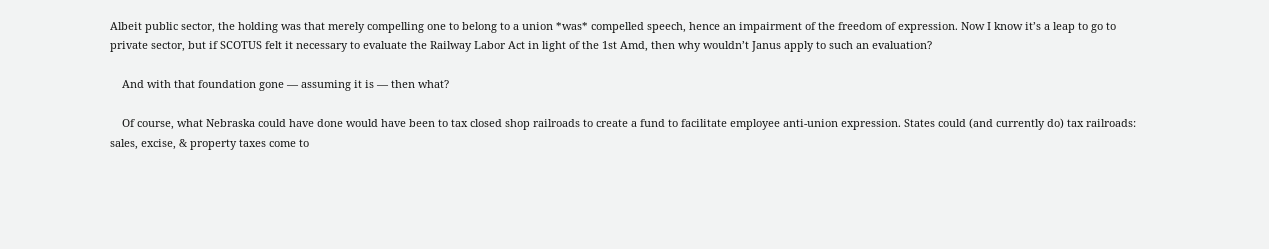Albeit public sector, the holding was that merely compelling one to belong to a union *was* compelled speech, hence an impairment of the freedom of expression. Now I know it’s a leap to go to private sector, but if SCOTUS felt it necessary to evaluate the Railway Labor Act in light of the 1st Amd, then why wouldn’t Janus apply to such an evaluation?

    And with that foundation gone — assuming it is — then what?

    Of course, what Nebraska could have done would have been to tax closed shop railroads to create a fund to facilitate employee anti-union expression. States could (and currently do) tax railroads: sales, excise, & property taxes come to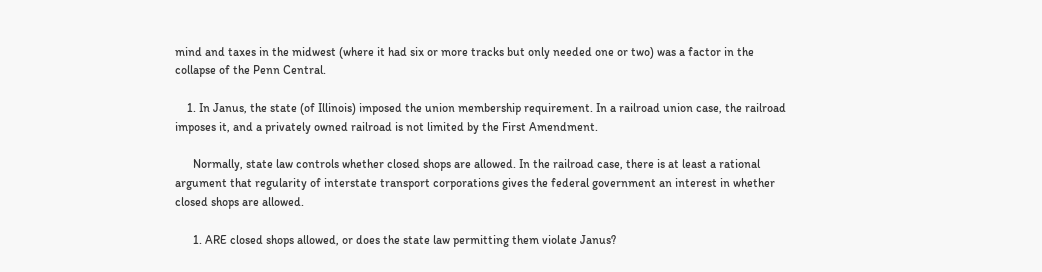mind and taxes in the midwest (where it had six or more tracks but only needed one or two) was a factor in the collapse of the Penn Central.

    1. In Janus, the state (of Illinois) imposed the union membership requirement. In a railroad union case, the railroad imposes it, and a privately owned railroad is not limited by the First Amendment.

      Normally, state law controls whether closed shops are allowed. In the railroad case, there is at least a rational argument that regularity of interstate transport corporations gives the federal government an interest in whether closed shops are allowed.

      1. ARE closed shops allowed, or does the state law permitting them violate Janus?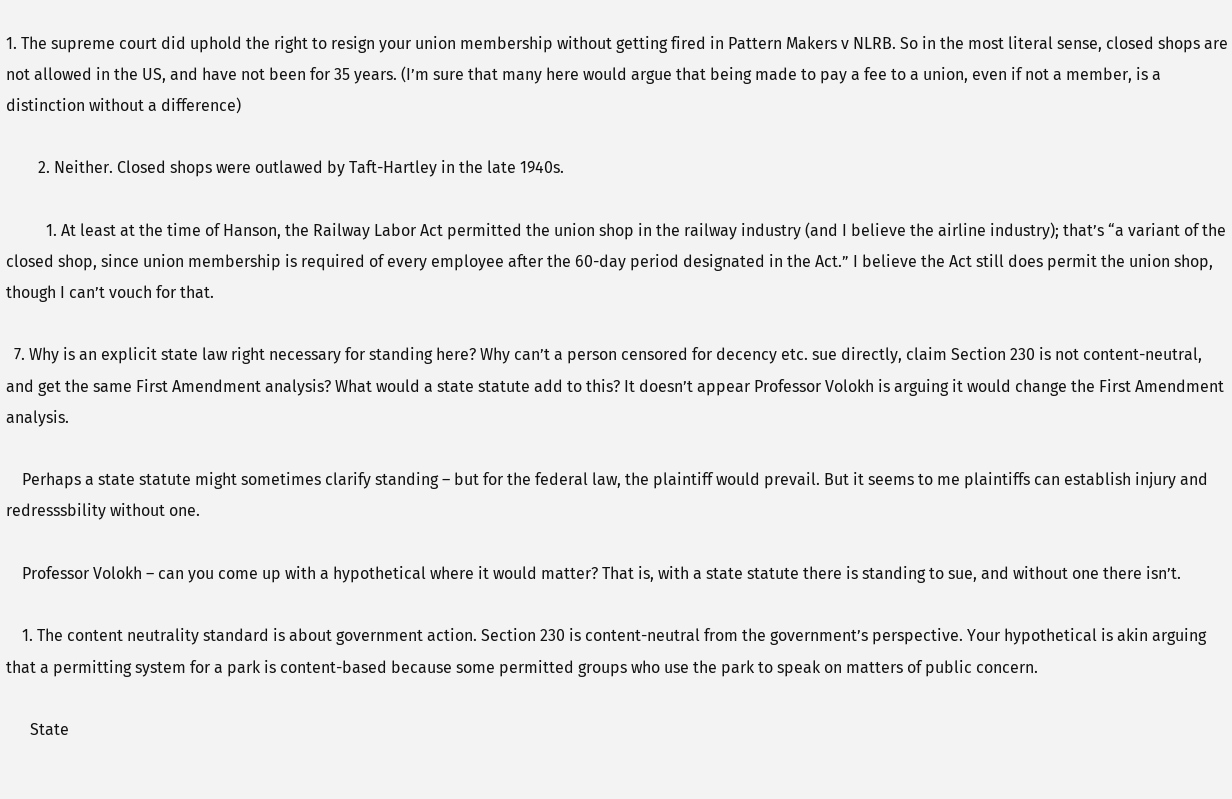1. The supreme court did uphold the right to resign your union membership without getting fired in Pattern Makers v NLRB. So in the most literal sense, closed shops are not allowed in the US, and have not been for 35 years. (I’m sure that many here would argue that being made to pay a fee to a union, even if not a member, is a distinction without a difference)

        2. Neither. Closed shops were outlawed by Taft-Hartley in the late 1940s.

          1. At least at the time of Hanson, the Railway Labor Act permitted the union shop in the railway industry (and I believe the airline industry); that’s “a variant of the closed shop, since union membership is required of every employee after the 60-day period designated in the Act.” I believe the Act still does permit the union shop, though I can’t vouch for that.

  7. Why is an explicit state law right necessary for standing here? Why can’t a person censored for decency etc. sue directly, claim Section 230 is not content-neutral, and get the same First Amendment analysis? What would a state statute add to this? It doesn’t appear Professor Volokh is arguing it would change the First Amendment analysis.

    Perhaps a state statute might sometimes clarify standing – but for the federal law, the plaintiff would prevail. But it seems to me plaintiffs can establish injury and redresssbility without one.

    Professor Volokh – can you come up with a hypothetical where it would matter? That is, with a state statute there is standing to sue, and without one there isn’t.

    1. The content neutrality standard is about government action. Section 230 is content-neutral from the government’s perspective. Your hypothetical is akin arguing that a permitting system for a park is content-based because some permitted groups who use the park to speak on matters of public concern.

      State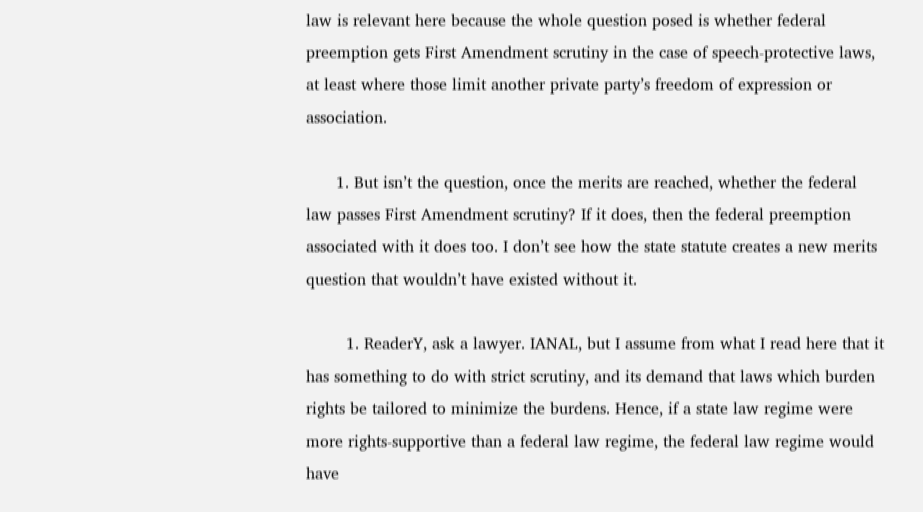law is relevant here because the whole question posed is whether federal preemption gets First Amendment scrutiny in the case of speech-protective laws, at least where those limit another private party’s freedom of expression or association.

      1. But isn’t the question, once the merits are reached, whether the federal law passes First Amendment scrutiny? If it does, then the federal preemption associated with it does too. I don’t see how the state statute creates a new merits question that wouldn’t have existed without it.

        1. ReaderY, ask a lawyer. IANAL, but I assume from what I read here that it has something to do with strict scrutiny, and its demand that laws which burden rights be tailored to minimize the burdens. Hence, if a state law regime were more rights-supportive than a federal law regime, the federal law regime would have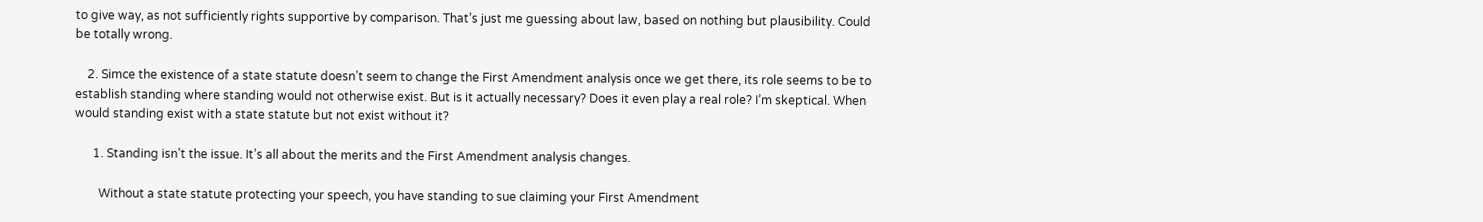to give way, as not sufficiently rights supportive by comparison. That’s just me guessing about law, based on nothing but plausibility. Could be totally wrong.

    2. Simce the existence of a state statute doesn’t seem to change the First Amendment analysis once we get there, its role seems to be to establish standing where standing would not otherwise exist. But is it actually necessary? Does it even play a real role? I’m skeptical. When would standing exist with a state statute but not exist without it?

      1. Standing isn’t the issue. It’s all about the merits and the First Amendment analysis changes.

        Without a state statute protecting your speech, you have standing to sue claiming your First Amendment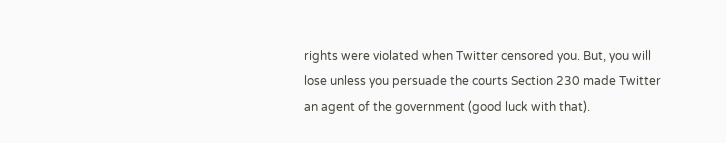rights were violated when Twitter censored you. But, you will lose unless you persuade the courts Section 230 made Twitter an agent of the government (good luck with that).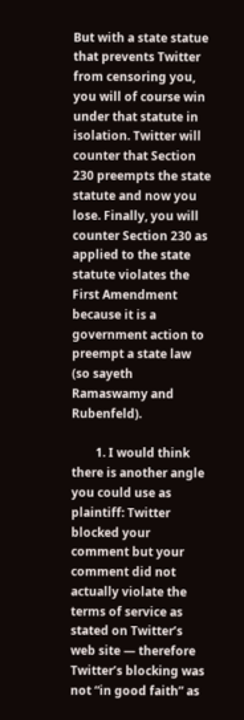But with a state statue that prevents Twitter from censoring you, you will of course win under that statute in isolation. Twitter will counter that Section 230 preempts the state statute and now you lose. Finally, you will counter Section 230 as applied to the state statute violates the First Amendment because it is a government action to preempt a state law (so sayeth Ramaswamy and Rubenfeld).

        1. I would think there is another angle you could use as plaintiff: Twitter blocked your comment but your comment did not actually violate the terms of service as stated on Twitter’s web site — therefore Twitter’s blocking was not “in good faith” as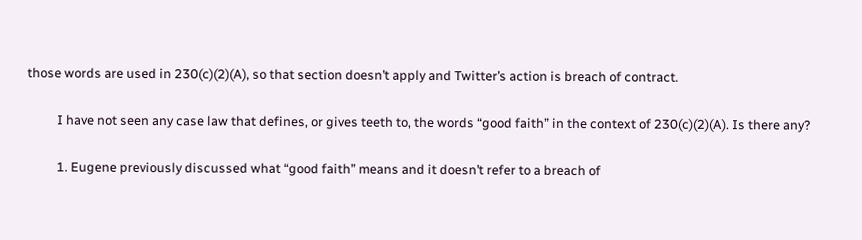those words are used in 230(c)(2)(A), so that section doesn’t apply and Twitter’s action is breach of contract.

          I have not seen any case law that defines, or gives teeth to, the words “good faith” in the context of 230(c)(2)(A). Is there any?

          1. Eugene previously discussed what “good faith” means and it doesn’t refer to a breach of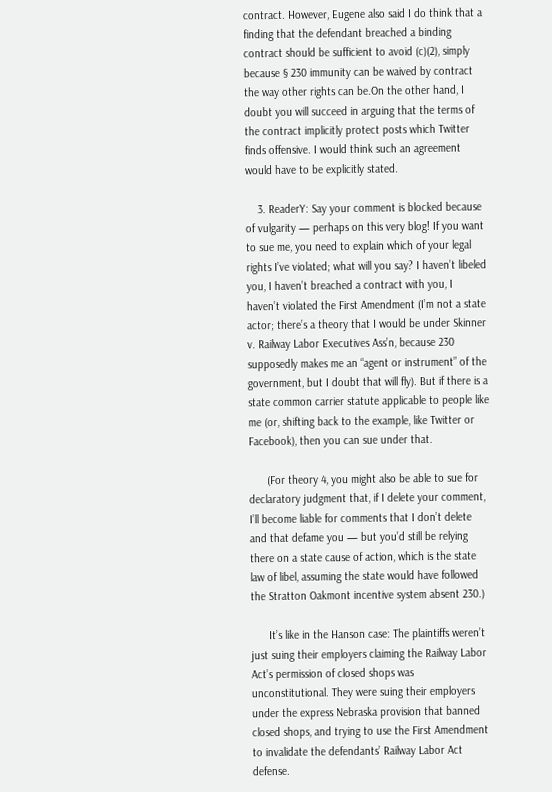contract. However, Eugene also said I do think that a finding that the defendant breached a binding contract should be sufficient to avoid (c)(2), simply because § 230 immunity can be waived by contract the way other rights can be.On the other hand, I doubt you will succeed in arguing that the terms of the contract implicitly protect posts which Twitter finds offensive. I would think such an agreement would have to be explicitly stated.

    3. ReaderY: Say your comment is blocked because of vulgarity — perhaps on this very blog! If you want to sue me, you need to explain which of your legal rights I’ve violated; what will you say? I haven’t libeled you, I haven’t breached a contract with you, I haven’t violated the First Amendment (I’m not a state actor; there’s a theory that I would be under Skinner v. Railway Labor Executives Ass’n, because 230 supposedly makes me an “agent or instrument” of the government, but I doubt that will fly). But if there is a state common carrier statute applicable to people like me (or, shifting back to the example, like Twitter or Facebook), then you can sue under that.

      (For theory 4, you might also be able to sue for declaratory judgment that, if I delete your comment, I’ll become liable for comments that I don’t delete and that defame you — but you’d still be relying there on a state cause of action, which is the state law of libel, assuming the state would have followed the Stratton Oakmont incentive system absent 230.)

      It’s like in the Hanson case: The plaintiffs weren’t just suing their employers claiming the Railway Labor Act’s permission of closed shops was unconstitutional. They were suing their employers under the express Nebraska provision that banned closed shops, and trying to use the First Amendment to invalidate the defendants’ Railway Labor Act defense.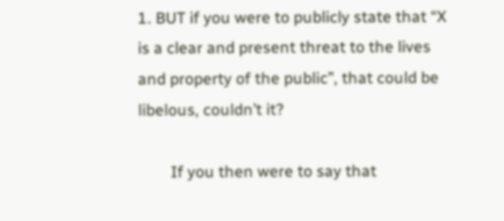1. BUT if you were to publicly state that “X is a clear and present threat to the lives and property of the public”, that could be libelous, couldn’t it?

        If you then were to say that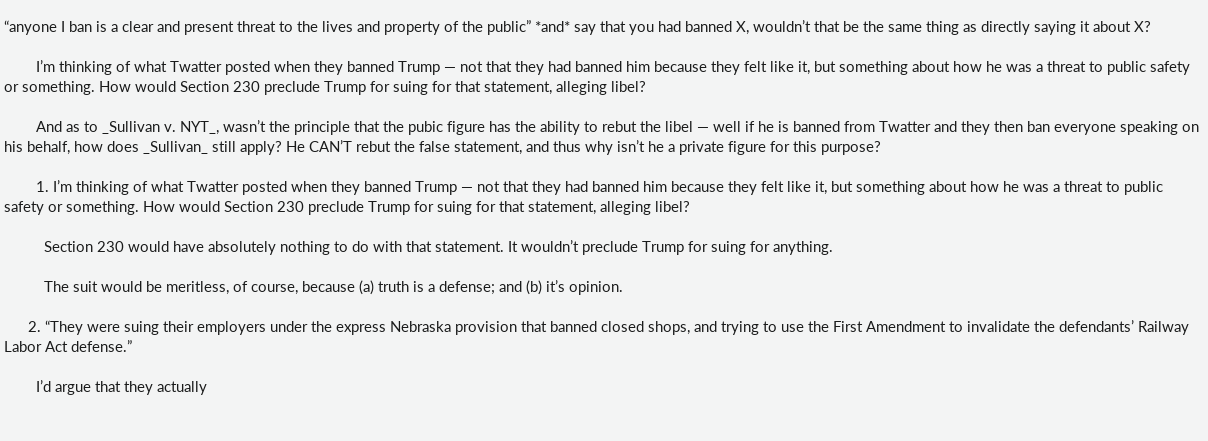“anyone I ban is a clear and present threat to the lives and property of the public” *and* say that you had banned X, wouldn’t that be the same thing as directly saying it about X?

        I’m thinking of what Twatter posted when they banned Trump — not that they had banned him because they felt like it, but something about how he was a threat to public safety or something. How would Section 230 preclude Trump for suing for that statement, alleging libel?

        And as to _Sullivan v. NYT_, wasn’t the principle that the pubic figure has the ability to rebut the libel — well if he is banned from Twatter and they then ban everyone speaking on his behalf, how does _Sullivan_ still apply? He CAN’T rebut the false statement, and thus why isn’t he a private figure for this purpose?

        1. I’m thinking of what Twatter posted when they banned Trump — not that they had banned him because they felt like it, but something about how he was a threat to public safety or something. How would Section 230 preclude Trump for suing for that statement, alleging libel?

          Section 230 would have absolutely nothing to do with that statement. It wouldn’t preclude Trump for suing for anything.

          The suit would be meritless, of course, because (a) truth is a defense; and (b) it’s opinion.

      2. “They were suing their employers under the express Nebraska provision that banned closed shops, and trying to use the First Amendment to invalidate the defendants’ Railway Labor Act defense.”

        I’d argue that they actually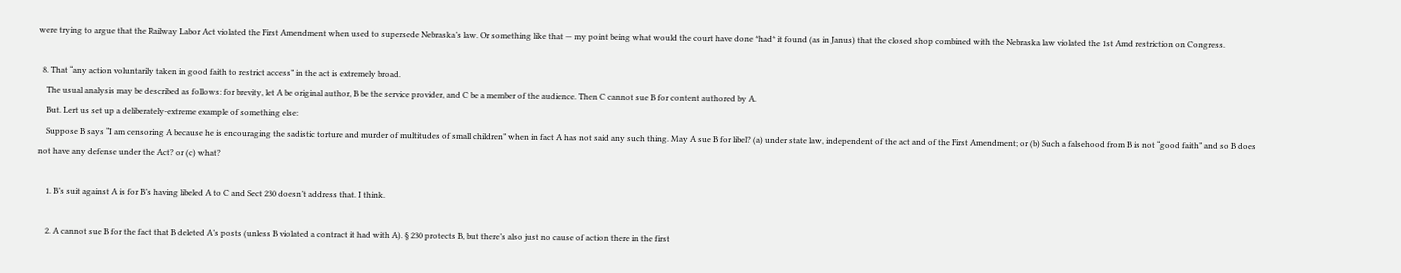were trying to argue that the Railway Labor Act violated the First Amendment when used to supersede Nebraska’s law. Or something like that — my point being what would the court have done *had* it found (as in Janus) that the closed shop combined with the Nebraska law violated the 1st Amd restriction on Congress.

  8. That “any action voluntarily taken in good faith to restrict access” in the act is extremely broad.
    The usual analysis may be described as follows: for brevity, let A be original author, B be the service provider, and C be a member of the audience. Then C cannot sue B for content authored by A.
    But. Lert us set up a deliberately-extreme example of something else:
    Suppose B says “I am censoring A because he is encouraging the sadistic torture and murder of multitudes of small children” when in fact A has not said any such thing. May A sue B for libel? (a) under state law, independent of the act and of the First Amendment; or (b) Such a falsehood from B is not “good faith” and so B does not have any defense under the Act? or (c) what?

    1. B’s suit against A is for B’s having libeled A to C and Sect 230 doesn’t address that. I think.

    2. A cannot sue B for the fact that B deleted A’s posts (unless B violated a contract it had with A). § 230 protects B, but there’s also just no cause of action there in the first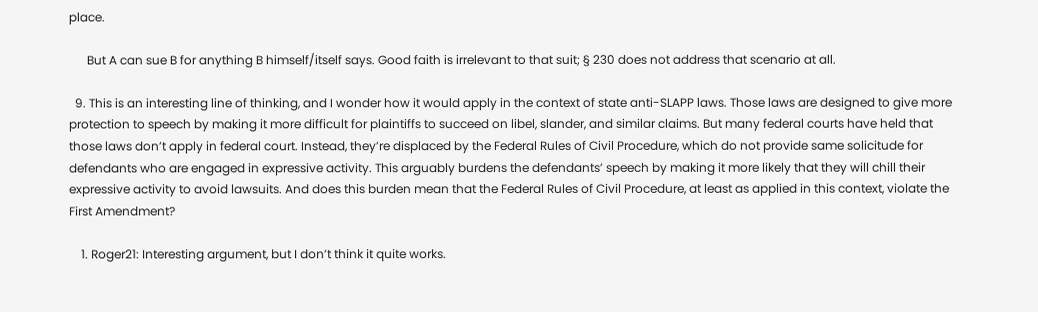place.

      But A can sue B for anything B himself/itself says. Good faith is irrelevant to that suit; § 230 does not address that scenario at all.

  9. This is an interesting line of thinking, and I wonder how it would apply in the context of state anti-SLAPP laws. Those laws are designed to give more protection to speech by making it more difficult for plaintiffs to succeed on libel, slander, and similar claims. But many federal courts have held that those laws don’t apply in federal court. Instead, they’re displaced by the Federal Rules of Civil Procedure, which do not provide same solicitude for defendants who are engaged in expressive activity. This arguably burdens the defendants’ speech by making it more likely that they will chill their expressive activity to avoid lawsuits. And does this burden mean that the Federal Rules of Civil Procedure, at least as applied in this context, violate the First Amendment?

    1. Roger21: Interesting argument, but I don’t think it quite works.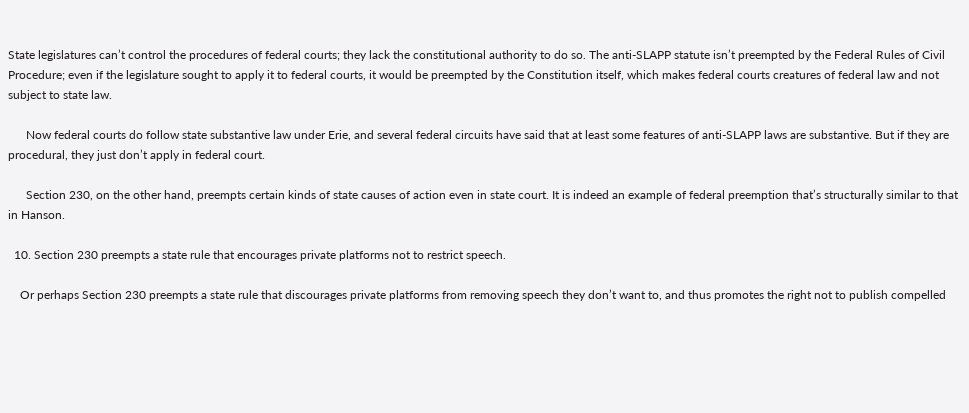State legislatures can’t control the procedures of federal courts; they lack the constitutional authority to do so. The anti-SLAPP statute isn’t preempted by the Federal Rules of Civil Procedure; even if the legislature sought to apply it to federal courts, it would be preempted by the Constitution itself, which makes federal courts creatures of federal law and not subject to state law.

      Now federal courts do follow state substantive law under Erie, and several federal circuits have said that at least some features of anti-SLAPP laws are substantive. But if they are procedural, they just don’t apply in federal court.

      Section 230, on the other hand, preempts certain kinds of state causes of action even in state court. It is indeed an example of federal preemption that’s structurally similar to that in Hanson.

  10. Section 230 preempts a state rule that encourages private platforms not to restrict speech.

    Or perhaps Section 230 preempts a state rule that discourages private platforms from removing speech they don’t want to, and thus promotes the right not to publish compelled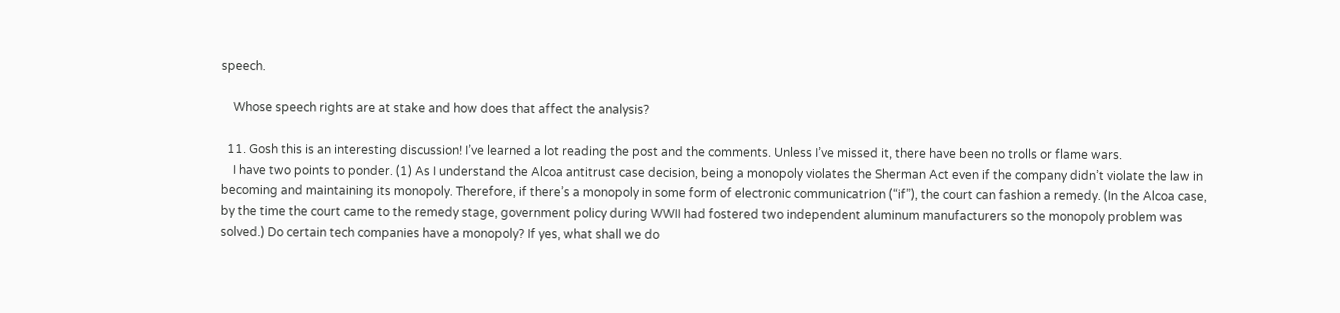speech.

    Whose speech rights are at stake and how does that affect the analysis?

  11. Gosh this is an interesting discussion! I’ve learned a lot reading the post and the comments. Unless I’ve missed it, there have been no trolls or flame wars.
    I have two points to ponder. (1) As I understand the Alcoa antitrust case decision, being a monopoly violates the Sherman Act even if the company didn’t violate the law in becoming and maintaining its monopoly. Therefore, if there’s a monopoly in some form of electronic communicatrion (“if”), the court can fashion a remedy. (In the Alcoa case, by the time the court came to the remedy stage, government policy during WWII had fostered two independent aluminum manufacturers so the monopoly problem was solved.) Do certain tech companies have a monopoly? If yes, what shall we do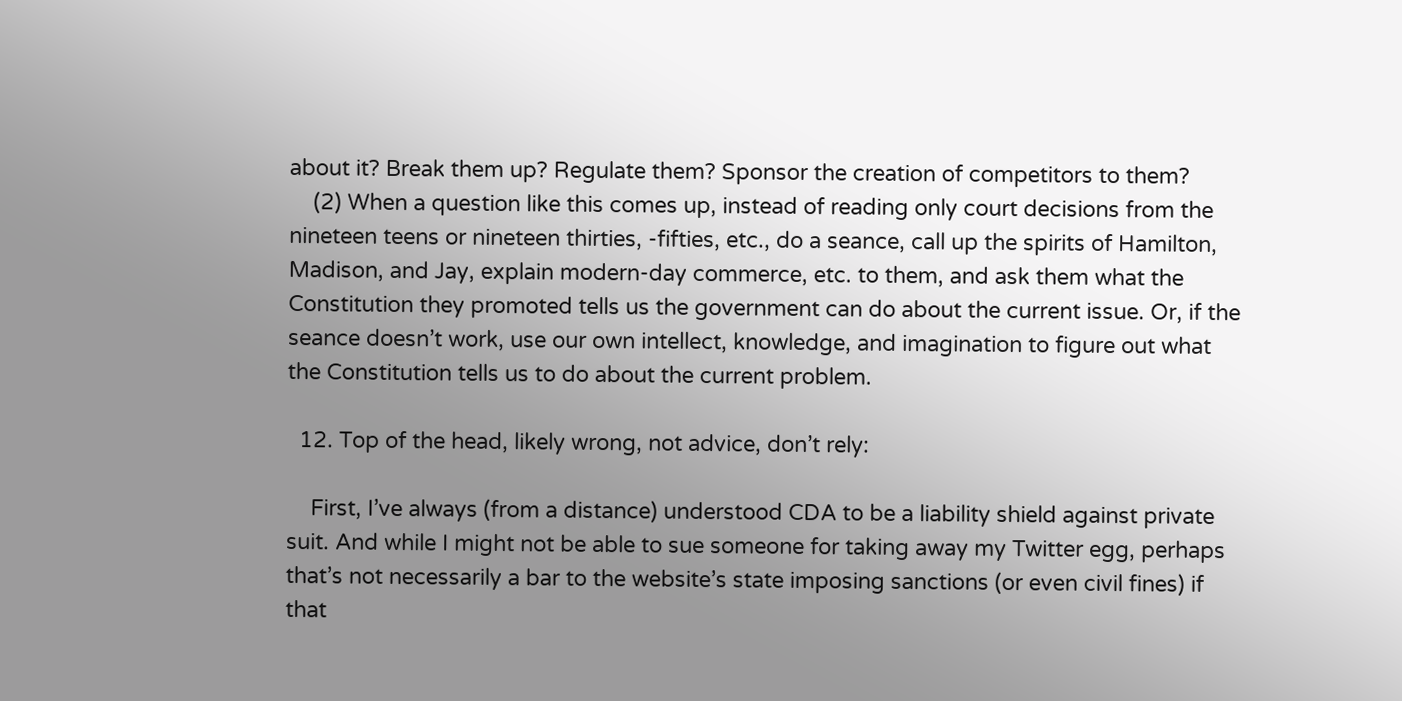about it? Break them up? Regulate them? Sponsor the creation of competitors to them?
    (2) When a question like this comes up, instead of reading only court decisions from the nineteen teens or nineteen thirties, -fifties, etc., do a seance, call up the spirits of Hamilton, Madison, and Jay, explain modern-day commerce, etc. to them, and ask them what the Constitution they promoted tells us the government can do about the current issue. Or, if the seance doesn’t work, use our own intellect, knowledge, and imagination to figure out what the Constitution tells us to do about the current problem.

  12. Top of the head, likely wrong, not advice, don’t rely:

    First, I’ve always (from a distance) understood CDA to be a liability shield against private suit. And while I might not be able to sue someone for taking away my Twitter egg, perhaps that’s not necessarily a bar to the website’s state imposing sanctions (or even civil fines) if that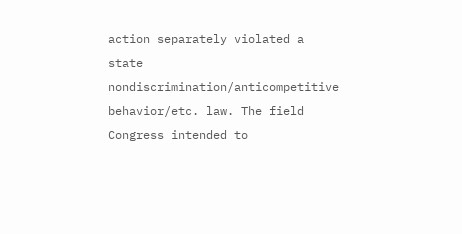action separately violated a state nondiscrimination/anticompetitive behavior/etc. law. The field Congress intended to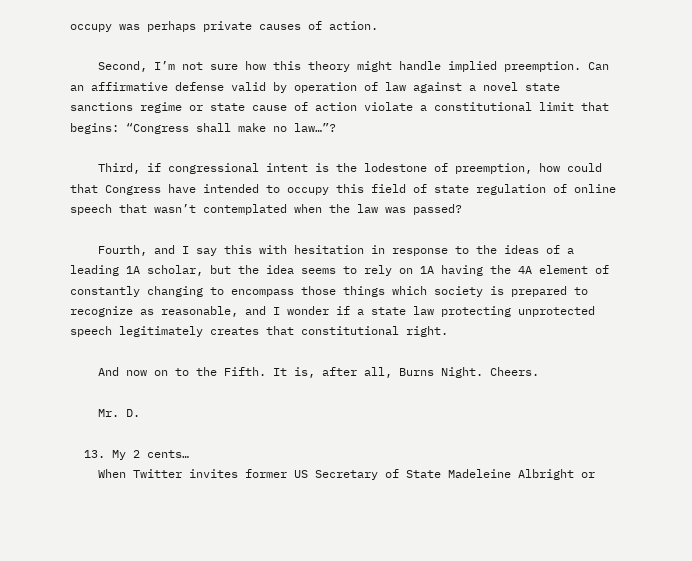occupy was perhaps private causes of action.

    Second, I’m not sure how this theory might handle implied preemption. Can an affirmative defense valid by operation of law against a novel state sanctions regime or state cause of action violate a constitutional limit that begins: “Congress shall make no law…”?

    Third, if congressional intent is the lodestone of preemption, how could that Congress have intended to occupy this field of state regulation of online speech that wasn’t contemplated when the law was passed?

    Fourth, and I say this with hesitation in response to the ideas of a leading 1A scholar, but the idea seems to rely on 1A having the 4A element of constantly changing to encompass those things which society is prepared to recognize as reasonable, and I wonder if a state law protecting unprotected speech legitimately creates that constitutional right.

    And now on to the Fifth. It is, after all, Burns Night. Cheers.

    Mr. D.

  13. My 2 cents…
    When Twitter invites former US Secretary of State Madeleine Albright or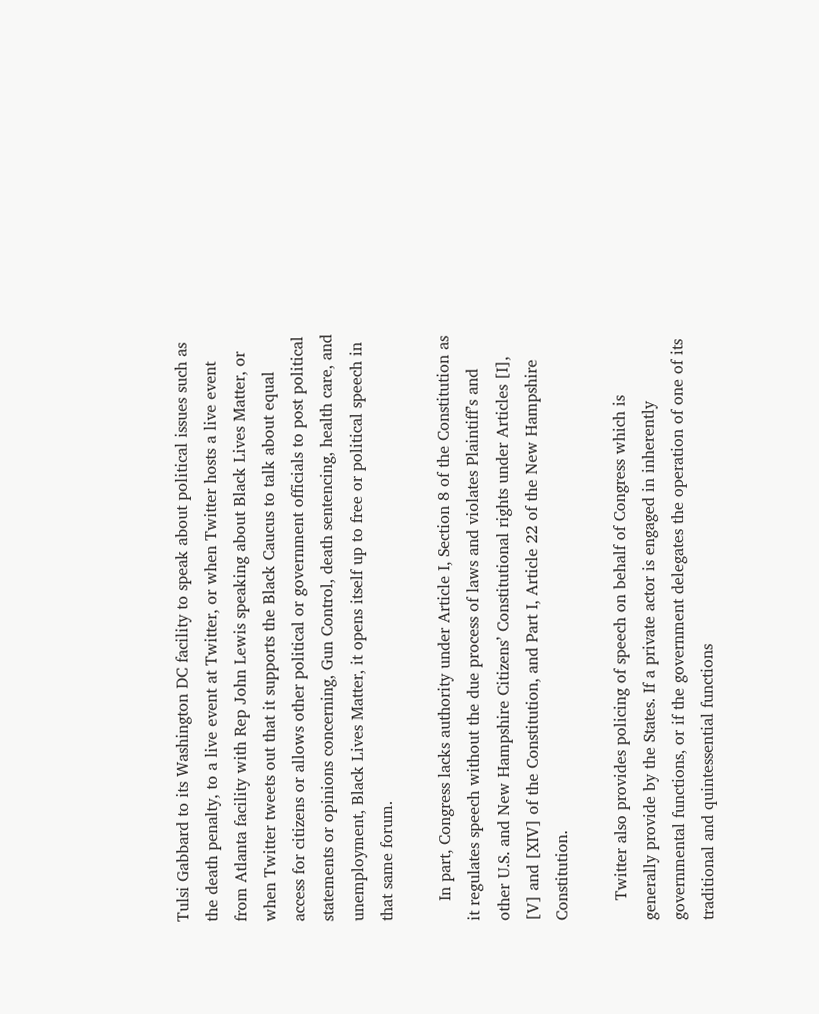Tulsi Gabbard to its Washington DC facility to speak about political issues such as the death penalty, to a live event at Twitter, or when Twitter hosts a live event from Atlanta facility with Rep John Lewis speaking about Black Lives Matter, or when Twitter tweets out that it supports the Black Caucus to talk about equal access for citizens or allows other political or government officials to post political statements or opinions concerning, Gun Control, death sentencing, health care, and unemployment, Black Lives Matter, it opens itself up to free or political speech in that same forum.

    In part, Congress lacks authority under Article I, Section 8 of the Constitution as it regulates speech without the due process of laws and violates Plaintiff’s and other U.S. and New Hampshire Citizens’ Constitutional rights under Articles [I], [V] and [XIV] of the Constitution, and Part I, Article 22 of the New Hampshire Constitution.

    Twitter also provides policing of speech on behalf of Congress which is generally provide by the States. If a private actor is engaged in inherently governmental functions, or if the government delegates the operation of one of its traditional and quintessential functions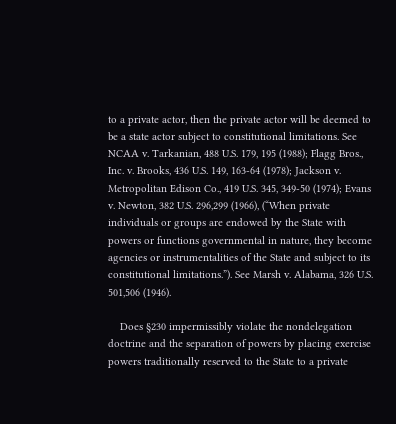to a private actor, then the private actor will be deemed to be a state actor subject to constitutional limitations. See NCAA v. Tarkanian, 488 U.S. 179, 195 (1988); Flagg Bros., Inc. v. Brooks, 436 U.S. 149, 163-64 (1978); Jackson v. Metropolitan Edison Co., 419 U.S. 345, 349-50 (1974); Evans v. Newton, 382 U.S. 296,299 (1966), (“When private individuals or groups are endowed by the State with powers or functions governmental in nature, they become agencies or instrumentalities of the State and subject to its constitutional limitations.”). See Marsh v. Alabama, 326 U.S. 501,506 (1946).

    Does §230 impermissibly violate the nondelegation doctrine and the separation of powers by placing exercise powers traditionally reserved to the State to a private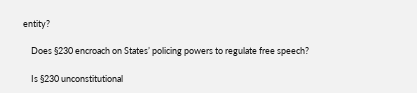entity?

    Does §230 encroach on States’ policing powers to regulate free speech?

    Is §230 unconstitutional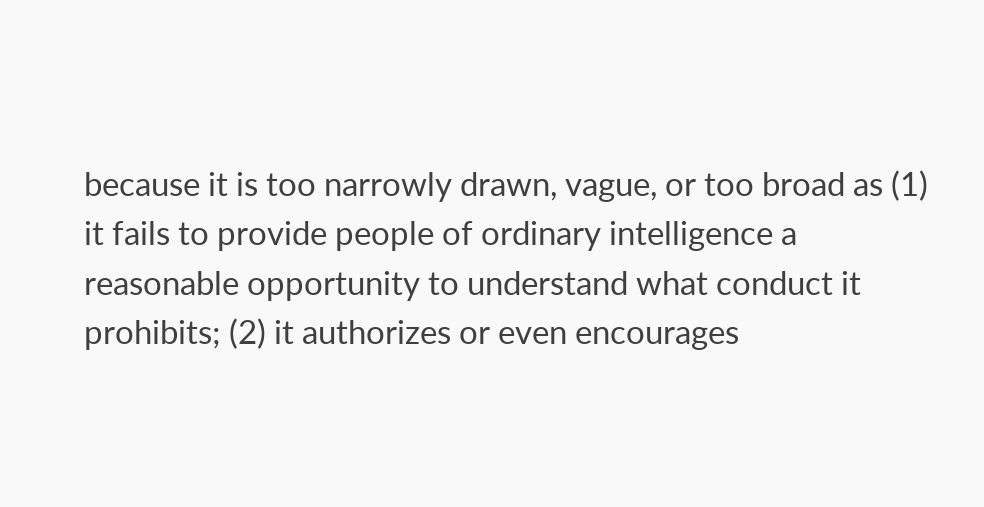because it is too narrowly drawn, vague, or too broad as (1) it fails to provide people of ordinary intelligence a reasonable opportunity to understand what conduct it prohibits; (2) it authorizes or even encourages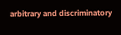arbitrary and discriminatory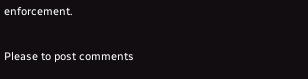enforcement.

Please to post comments